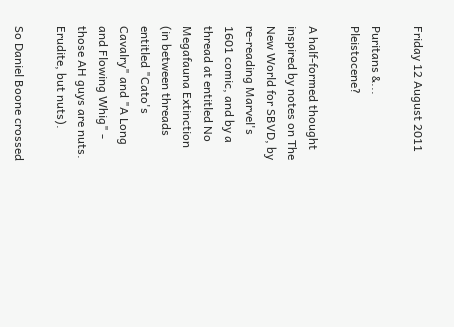Friday 12 August 2011

Puritans &... Pleistocene?

A half-formed thought inspired by notes on The New World for SBVD, by re-reading Marvel's 1601 comic, and by a thread at entitled No Megafauna Extinction (in between threads entitled "Cato's Cavalry" and "A Long and Flowing Whig" - those AH guys are nuts. Erudite, but nuts).

So Daniel Boone crossed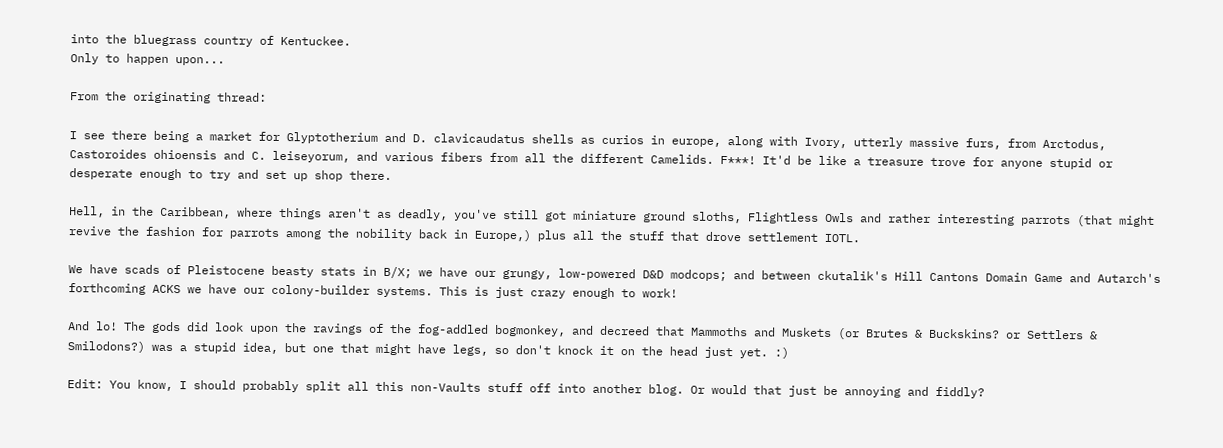into the bluegrass country of Kentuckee.
Only to happen upon...

From the originating thread:

I see there being a market for Glyptotherium and D. clavicaudatus shells as curios in europe, along with Ivory, utterly massive furs, from Arctodus, Castoroides ohioensis and C. leiseyorum, and various fibers from all the different Camelids. F***! It'd be like a treasure trove for anyone stupid or desperate enough to try and set up shop there.

Hell, in the Caribbean, where things aren't as deadly, you've still got miniature ground sloths, Flightless Owls and rather interesting parrots (that might revive the fashion for parrots among the nobility back in Europe,) plus all the stuff that drove settlement IOTL.

We have scads of Pleistocene beasty stats in B/X; we have our grungy, low-powered D&D modcops; and between ckutalik's Hill Cantons Domain Game and Autarch's forthcoming ACKS we have our colony-builder systems. This is just crazy enough to work!

And lo! The gods did look upon the ravings of the fog-addled bogmonkey, and decreed that Mammoths and Muskets (or Brutes & Buckskins? or Settlers & Smilodons?) was a stupid idea, but one that might have legs, so don't knock it on the head just yet. :)

Edit: You know, I should probably split all this non-Vaults stuff off into another blog. Or would that just be annoying and fiddly?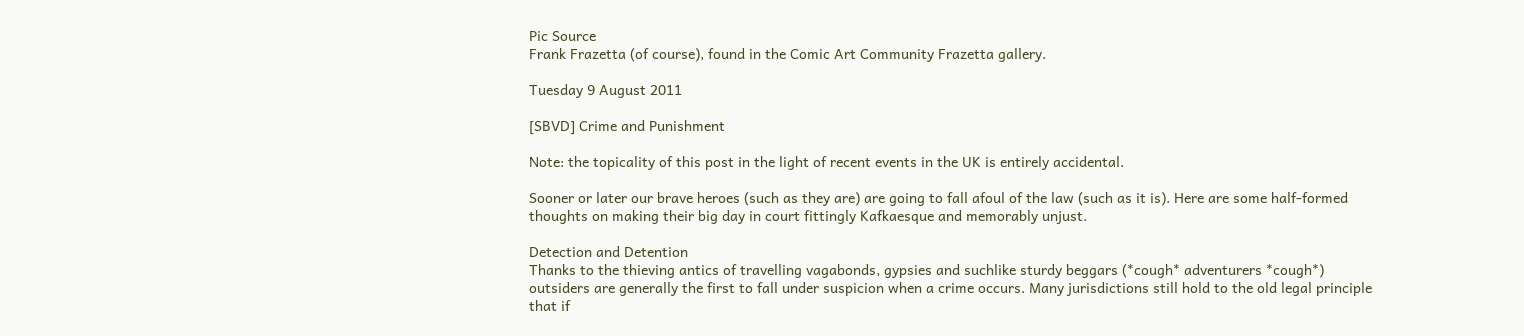Pic Source
Frank Frazetta (of course), found in the Comic Art Community Frazetta gallery.

Tuesday 9 August 2011

[SBVD] Crime and Punishment

Note: the topicality of this post in the light of recent events in the UK is entirely accidental.

Sooner or later our brave heroes (such as they are) are going to fall afoul of the law (such as it is). Here are some half-formed thoughts on making their big day in court fittingly Kafkaesque and memorably unjust.

Detection and Detention
Thanks to the thieving antics of travelling vagabonds, gypsies and suchlike sturdy beggars (*cough* adventurers *cough*) outsiders are generally the first to fall under suspicion when a crime occurs. Many jurisdictions still hold to the old legal principle that if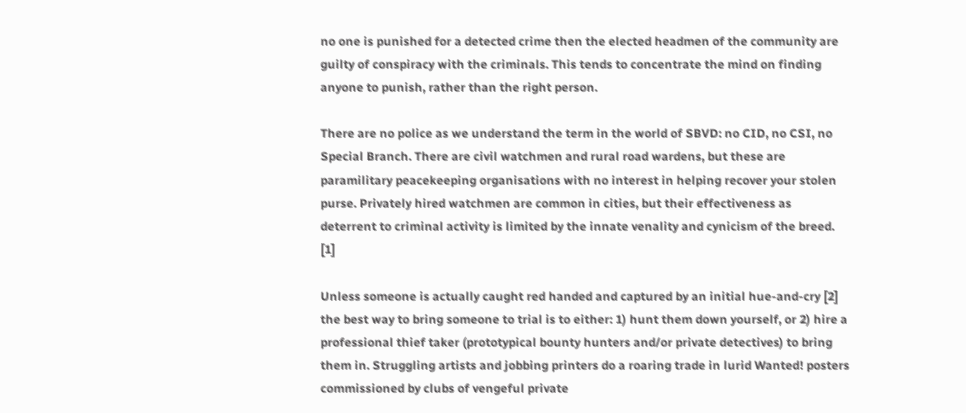no one is punished for a detected crime then the elected headmen of the community are guilty of conspiracy with the criminals. This tends to concentrate the mind on finding anyone to punish, rather than the right person.

There are no police as we understand the term in the world of SBVD: no CID, no CSI, no Special Branch. There are civil watchmen and rural road wardens, but these are paramilitary peacekeeping organisations with no interest in helping recover your stolen purse. Privately hired watchmen are common in cities, but their effectiveness as deterrent to criminal activity is limited by the innate venality and cynicism of the breed. [1]

Unless someone is actually caught red handed and captured by an initial hue-and-cry [2] the best way to bring someone to trial is to either: 1) hunt them down yourself, or 2) hire a professional thief taker (prototypical bounty hunters and/or private detectives) to bring them in. Struggling artists and jobbing printers do a roaring trade in lurid Wanted! posters commissioned by clubs of vengeful private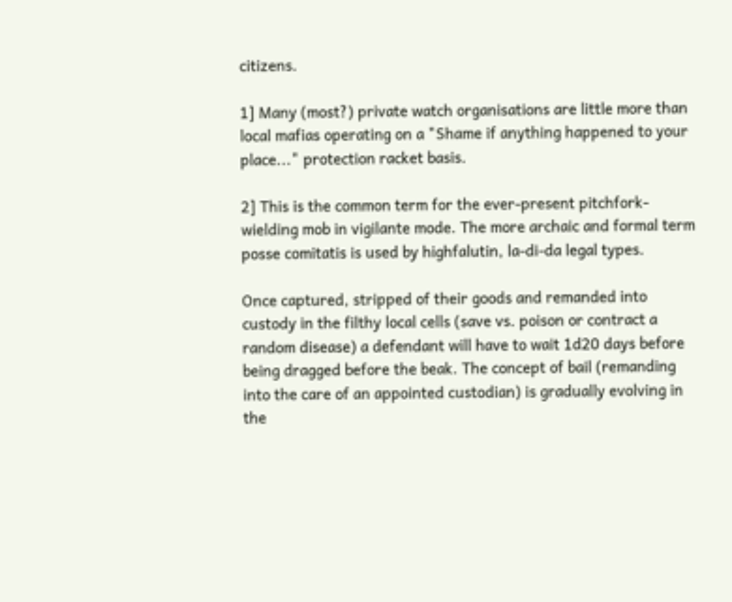citizens.

1] Many (most?) private watch organisations are little more than local mafias operating on a "Shame if anything happened to your place..." protection racket basis.

2] This is the common term for the ever-present pitchfork-wielding mob in vigilante mode. The more archaic and formal term posse comitatis is used by highfalutin, la-di-da legal types.

Once captured, stripped of their goods and remanded into custody in the filthy local cells (save vs. poison or contract a random disease) a defendant will have to wait 1d20 days before being dragged before the beak. The concept of bail (remanding into the care of an appointed custodian) is gradually evolving in the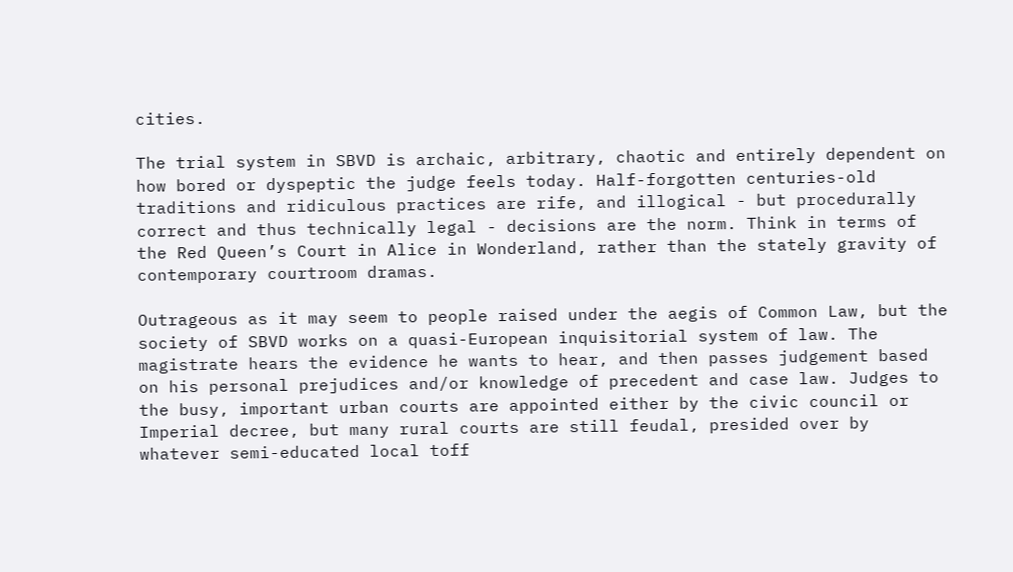cities.

The trial system in SBVD is archaic, arbitrary, chaotic and entirely dependent on how bored or dyspeptic the judge feels today. Half-forgotten centuries-old traditions and ridiculous practices are rife, and illogical - but procedurally correct and thus technically legal - decisions are the norm. Think in terms of the Red Queen’s Court in Alice in Wonderland, rather than the stately gravity of contemporary courtroom dramas.

Outrageous as it may seem to people raised under the aegis of Common Law, but the society of SBVD works on a quasi-European inquisitorial system of law. The magistrate hears the evidence he wants to hear, and then passes judgement based on his personal prejudices and/or knowledge of precedent and case law. Judges to the busy, important urban courts are appointed either by the civic council or Imperial decree, but many rural courts are still feudal, presided over by whatever semi-educated local toff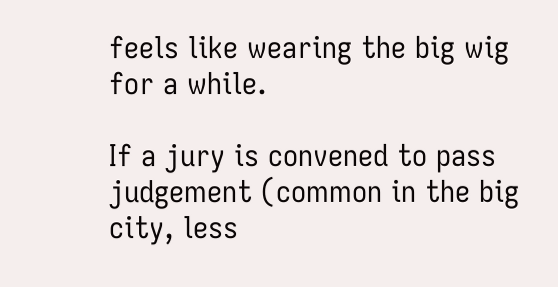feels like wearing the big wig for a while.

If a jury is convened to pass judgement (common in the big city, less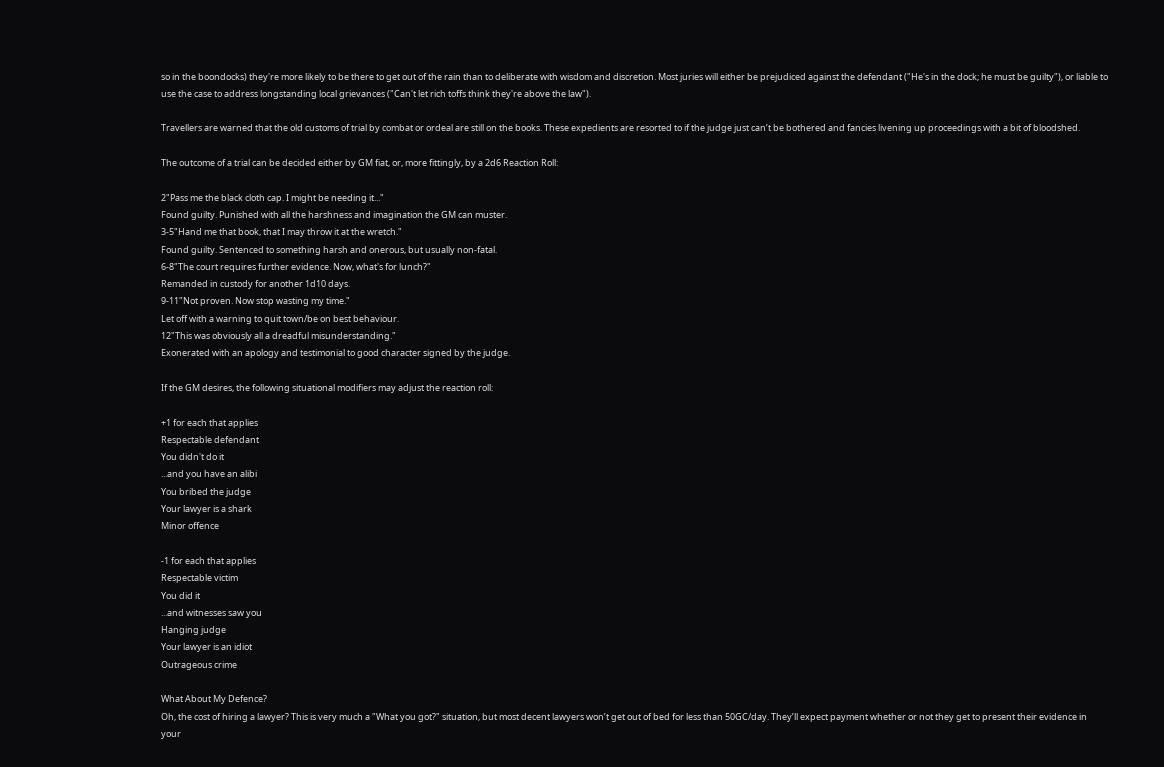so in the boondocks) they're more likely to be there to get out of the rain than to deliberate with wisdom and discretion. Most juries will either be prejudiced against the defendant ("He's in the dock; he must be guilty"), or liable to use the case to address longstanding local grievances ("Can't let rich toffs think they're above the law").

Travellers are warned that the old customs of trial by combat or ordeal are still on the books. These expedients are resorted to if the judge just can’t be bothered and fancies livening up proceedings with a bit of bloodshed.

The outcome of a trial can be decided either by GM fiat, or, more fittingly, by a 2d6 Reaction Roll:

2"Pass me the black cloth cap. I might be needing it..."
Found guilty. Punished with all the harshness and imagination the GM can muster.
3-5"Hand me that book, that I may throw it at the wretch."
Found guilty. Sentenced to something harsh and onerous, but usually non-fatal.
6-8"The court requires further evidence. Now, what's for lunch?"
Remanded in custody for another 1d10 days.
9-11"Not proven. Now stop wasting my time."
Let off with a warning to quit town/be on best behaviour.
12"This was obviously all a dreadful misunderstanding."
Exonerated with an apology and testimonial to good character signed by the judge.

If the GM desires, the following situational modifiers may adjust the reaction roll:

+1 for each that applies
Respectable defendant
You didn't do it
...and you have an alibi
You bribed the judge
Your lawyer is a shark
Minor offence

-1 for each that applies
Respectable victim
You did it
...and witnesses saw you
Hanging judge
Your lawyer is an idiot
Outrageous crime

What About My Defence?
Oh, the cost of hiring a lawyer? This is very much a "What you got?" situation, but most decent lawyers won’t get out of bed for less than 50GC/day. They’ll expect payment whether or not they get to present their evidence in your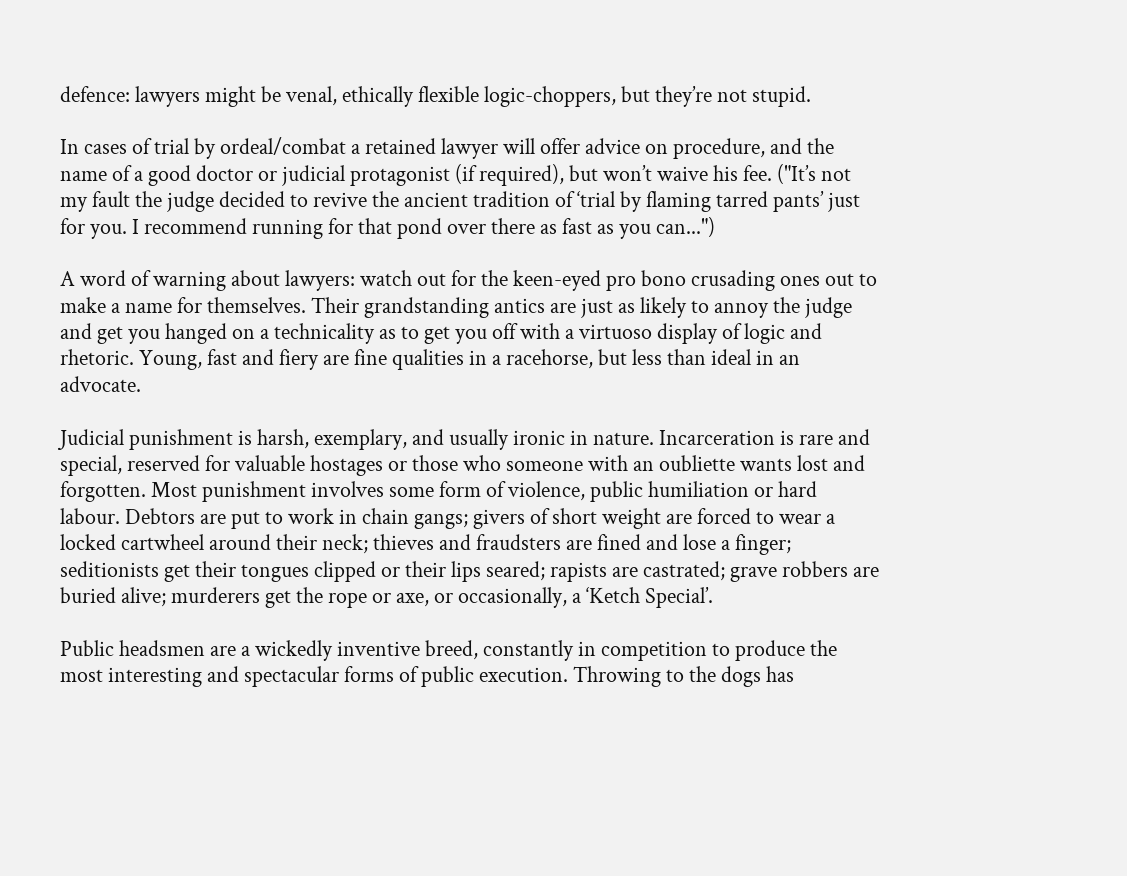defence: lawyers might be venal, ethically flexible logic-choppers, but they’re not stupid.

In cases of trial by ordeal/combat a retained lawyer will offer advice on procedure, and the name of a good doctor or judicial protagonist (if required), but won’t waive his fee. ("It’s not my fault the judge decided to revive the ancient tradition of ‘trial by flaming tarred pants’ just for you. I recommend running for that pond over there as fast as you can...")

A word of warning about lawyers: watch out for the keen-eyed pro bono crusading ones out to make a name for themselves. Their grandstanding antics are just as likely to annoy the judge and get you hanged on a technicality as to get you off with a virtuoso display of logic and rhetoric. Young, fast and fiery are fine qualities in a racehorse, but less than ideal in an advocate.

Judicial punishment is harsh, exemplary, and usually ironic in nature. Incarceration is rare and special, reserved for valuable hostages or those who someone with an oubliette wants lost and forgotten. Most punishment involves some form of violence, public humiliation or hard labour. Debtors are put to work in chain gangs; givers of short weight are forced to wear a locked cartwheel around their neck; thieves and fraudsters are fined and lose a finger; seditionists get their tongues clipped or their lips seared; rapists are castrated; grave robbers are buried alive; murderers get the rope or axe, or occasionally, a ‘Ketch Special’.

Public headsmen are a wickedly inventive breed, constantly in competition to produce the most interesting and spectacular forms of public execution. Throwing to the dogs has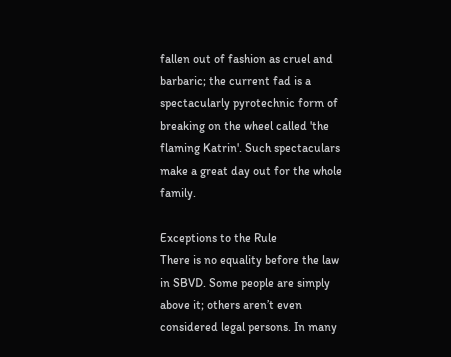fallen out of fashion as cruel and barbaric; the current fad is a spectacularly pyrotechnic form of breaking on the wheel called 'the flaming Katrin'. Such spectaculars make a great day out for the whole family.

Exceptions to the Rule
There is no equality before the law in SBVD. Some people are simply above it; others aren’t even considered legal persons. In many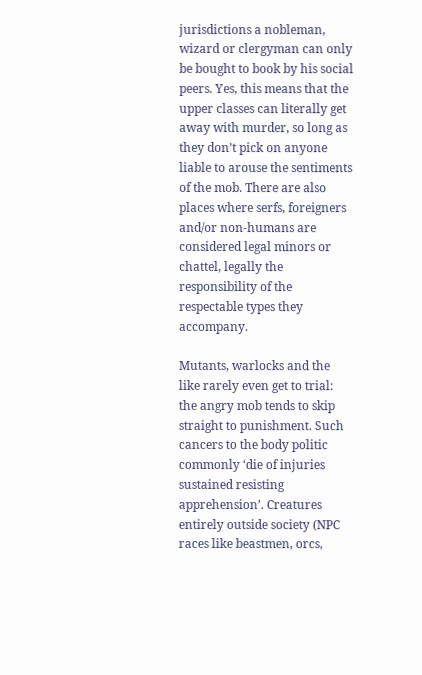jurisdictions a nobleman, wizard or clergyman can only be bought to book by his social peers. Yes, this means that the upper classes can literally get away with murder, so long as they don’t pick on anyone liable to arouse the sentiments of the mob. There are also places where serfs, foreigners and/or non-humans are considered legal minors or chattel, legally the responsibility of the respectable types they accompany.

Mutants, warlocks and the like rarely even get to trial: the angry mob tends to skip straight to punishment. Such cancers to the body politic commonly ‘die of injuries sustained resisting apprehension’. Creatures entirely outside society (NPC races like beastmen, orcs,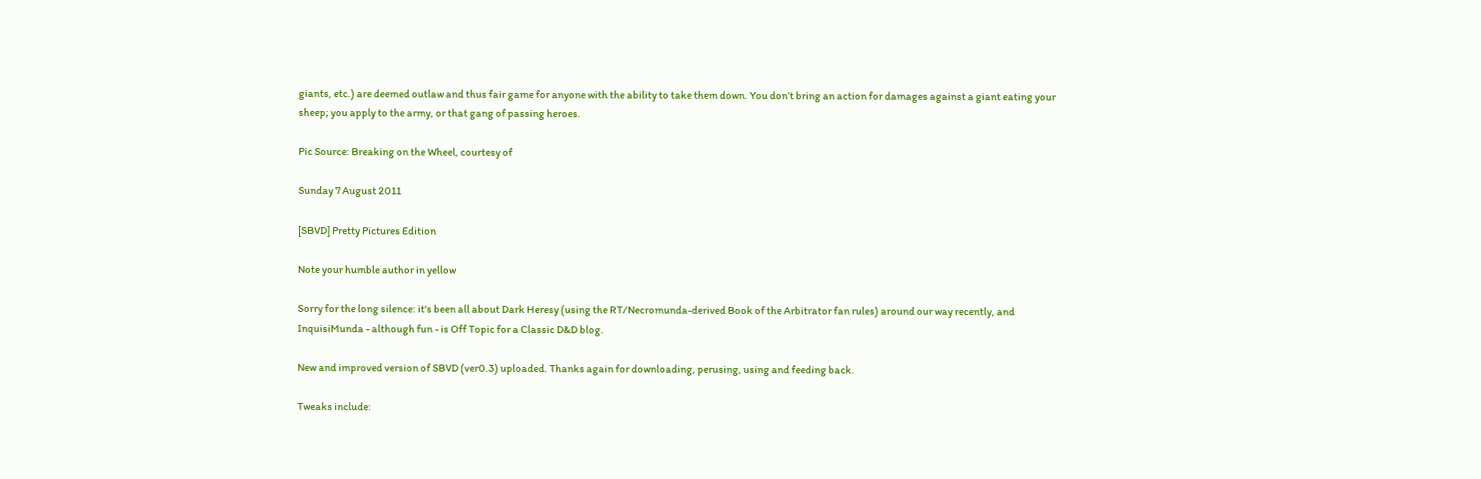giants, etc.) are deemed outlaw and thus fair game for anyone with the ability to take them down. You don’t bring an action for damages against a giant eating your sheep; you apply to the army, or that gang of passing heroes.

Pic Source: Breaking on the Wheel, courtesy of

Sunday 7 August 2011

[SBVD] Pretty Pictures Edition

Note your humble author in yellow

Sorry for the long silence: it's been all about Dark Heresy (using the RT/Necromunda-derived Book of the Arbitrator fan rules) around our way recently, and InquisiMunda - although fun - is Off Topic for a Classic D&D blog.

New and improved version of SBVD (ver0.3) uploaded. Thanks again for downloading, perusing, using and feeding back.

Tweaks include: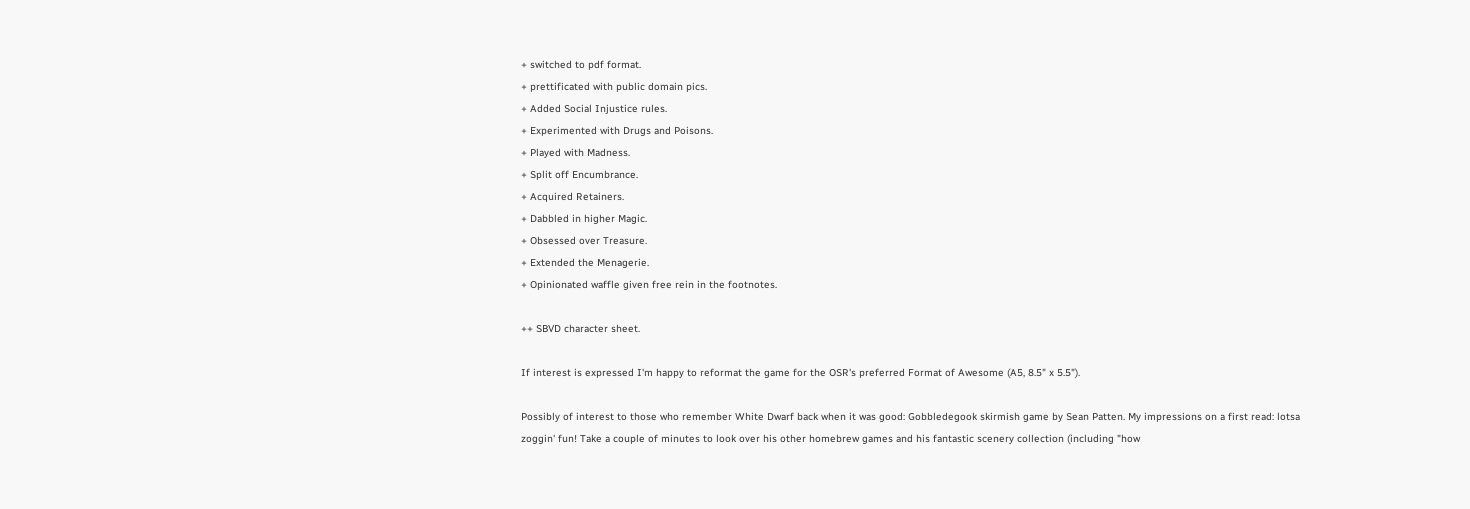+ switched to pdf format.
+ prettificated with public domain pics.
+ Added Social Injustice rules.
+ Experimented with Drugs and Poisons.
+ Played with Madness.
+ Split off Encumbrance.
+ Acquired Retainers.
+ Dabbled in higher Magic.
+ Obsessed over Treasure.
+ Extended the Menagerie.
+ Opinionated waffle given free rein in the footnotes.

++ SBVD character sheet.

If interest is expressed I'm happy to reformat the game for the OSR's preferred Format of Awesome (A5, 8.5" x 5.5").

Possibly of interest to those who remember White Dwarf back when it was good: Gobbledegook skirmish game by Sean Patten. My impressions on a first read: lotsa zoggin' fun! Take a couple of minutes to look over his other homebrew games and his fantastic scenery collection (including "how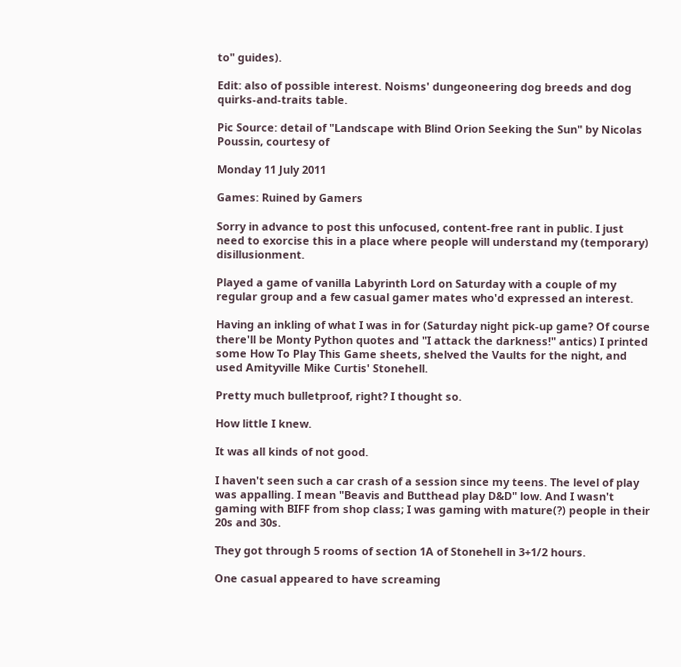to" guides).

Edit: also of possible interest. Noisms' dungeoneering dog breeds and dog quirks-and-traits table.

Pic Source: detail of "Landscape with Blind Orion Seeking the Sun" by Nicolas Poussin, courtesy of

Monday 11 July 2011

Games: Ruined by Gamers

Sorry in advance to post this unfocused, content-free rant in public. I just need to exorcise this in a place where people will understand my (temporary) disillusionment.

Played a game of vanilla Labyrinth Lord on Saturday with a couple of my regular group and a few casual gamer mates who'd expressed an interest.

Having an inkling of what I was in for (Saturday night pick-up game? Of course there'll be Monty Python quotes and "I attack the darkness!" antics) I printed some How To Play This Game sheets, shelved the Vaults for the night, and used Amityville Mike Curtis' Stonehell.

Pretty much bulletproof, right? I thought so.

How little I knew.

It was all kinds of not good.

I haven't seen such a car crash of a session since my teens. The level of play was appalling. I mean "Beavis and Butthead play D&D" low. And I wasn't gaming with BIFF from shop class; I was gaming with mature(?) people in their 20s and 30s.

They got through 5 rooms of section 1A of Stonehell in 3+1/2 hours.

One casual appeared to have screaming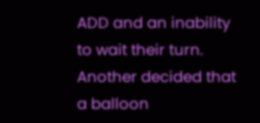ADD and an inability to wait their turn. Another decided that a balloon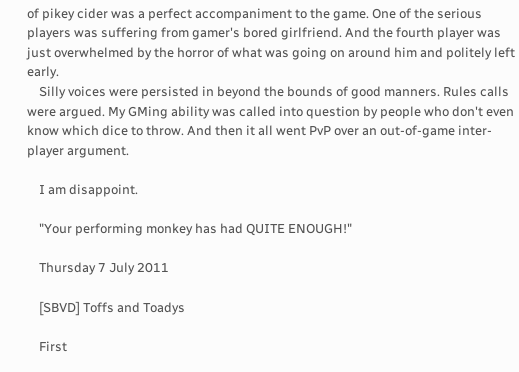of pikey cider was a perfect accompaniment to the game. One of the serious players was suffering from gamer's bored girlfriend. And the fourth player was just overwhelmed by the horror of what was going on around him and politely left early.
    Silly voices were persisted in beyond the bounds of good manners. Rules calls were argued. My GMing ability was called into question by people who don't even know which dice to throw. And then it all went PvP over an out-of-game inter-player argument.

    I am disappoint.

    "Your performing monkey has had QUITE ENOUGH!"

    Thursday 7 July 2011

    [SBVD] Toffs and Toadys

    First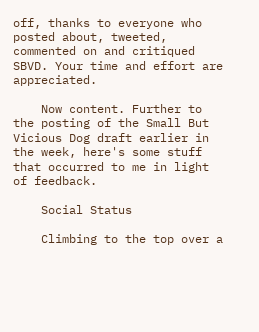off, thanks to everyone who posted about, tweeted, commented on and critiqued SBVD. Your time and effort are appreciated.

    Now content. Further to the posting of the Small But Vicious Dog draft earlier in the week, here's some stuff that occurred to me in light of feedback.

    Social Status

    Climbing to the top over a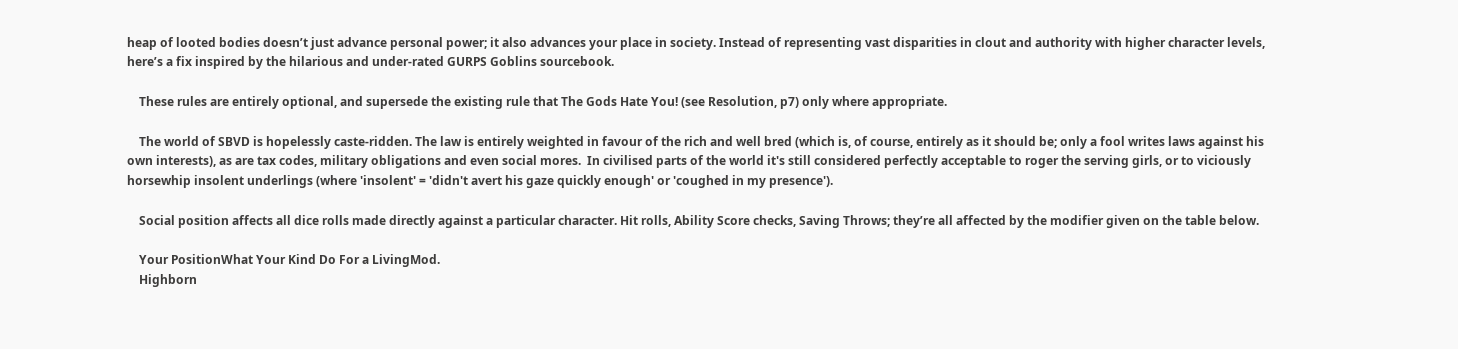heap of looted bodies doesn’t just advance personal power; it also advances your place in society. Instead of representing vast disparities in clout and authority with higher character levels, here’s a fix inspired by the hilarious and under-rated GURPS Goblins sourcebook.

    These rules are entirely optional, and supersede the existing rule that The Gods Hate You! (see Resolution, p7) only where appropriate.

    The world of SBVD is hopelessly caste-ridden. The law is entirely weighted in favour of the rich and well bred (which is, of course, entirely as it should be; only a fool writes laws against his own interests), as are tax codes, military obligations and even social mores.  In civilised parts of the world it's still considered perfectly acceptable to roger the serving girls, or to viciously horsewhip insolent underlings (where 'insolent' = 'didn't avert his gaze quickly enough' or 'coughed in my presence').

    Social position affects all dice rolls made directly against a particular character. Hit rolls, Ability Score checks, Saving Throws; they’re all affected by the modifier given on the table below.

    Your PositionWhat Your Kind Do For a LivingMod.
    Highborn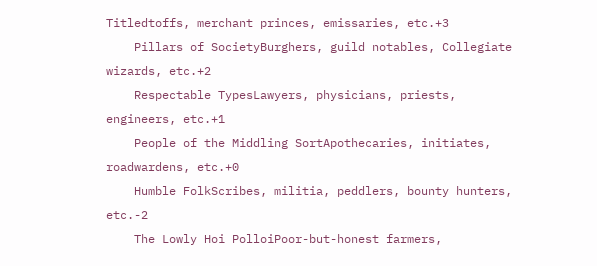Titledtoffs, merchant princes, emissaries, etc.+3
    Pillars of SocietyBurghers, guild notables, Collegiate wizards, etc.+2
    Respectable TypesLawyers, physicians, priests, engineers, etc.+1
    People of the Middling SortApothecaries, initiates, roadwardens, etc.+0
    Humble FolkScribes, militia, peddlers, bounty hunters, etc.-2
    The Lowly Hoi PolloiPoor-but-honest farmers,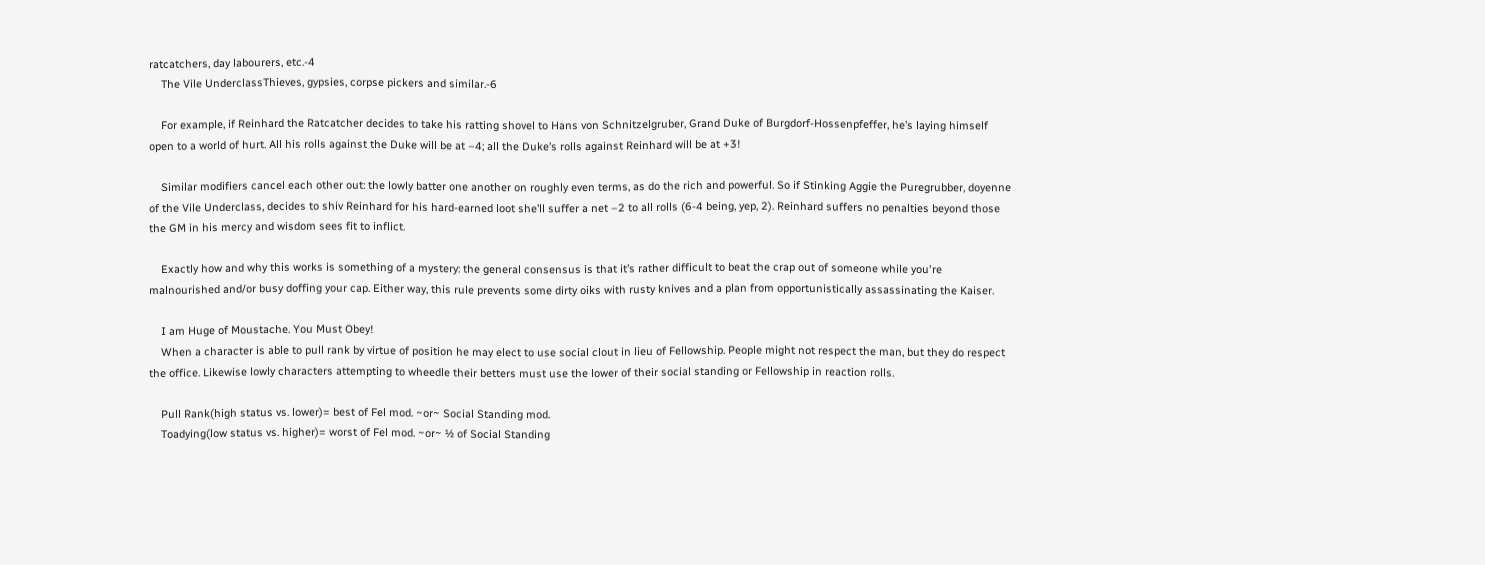ratcatchers, day labourers, etc.-4
    The Vile UnderclassThieves, gypsies, corpse pickers and similar.-6

    For example, if Reinhard the Ratcatcher decides to take his ratting shovel to Hans von Schnitzelgruber, Grand Duke of Burgdorf-Hossenpfeffer, he’s laying himself open to a world of hurt. All his rolls against the Duke will be at –4; all the Duke’s rolls against Reinhard will be at +3!

    Similar modifiers cancel each other out: the lowly batter one another on roughly even terms, as do the rich and powerful. So if Stinking Aggie the Puregrubber, doyenne of the Vile Underclass, decides to shiv Reinhard for his hard-earned loot she’ll suffer a net –2 to all rolls (6-4 being, yep, 2). Reinhard suffers no penalties beyond those the GM in his mercy and wisdom sees fit to inflict.

    Exactly how and why this works is something of a mystery: the general consensus is that it’s rather difficult to beat the crap out of someone while you're malnourished and/or busy doffing your cap. Either way, this rule prevents some dirty oiks with rusty knives and a plan from opportunistically assassinating the Kaiser.

    I am Huge of Moustache. You Must Obey!
    When a character is able to pull rank by virtue of position he may elect to use social clout in lieu of Fellowship. People might not respect the man, but they do respect the office. Likewise lowly characters attempting to wheedle their betters must use the lower of their social standing or Fellowship in reaction rolls.

    Pull Rank(high status vs. lower)= best of Fel mod. ~or~ Social Standing mod.
    Toadying(low status vs. higher)= worst of Fel mod. ~or~ ½ of Social Standing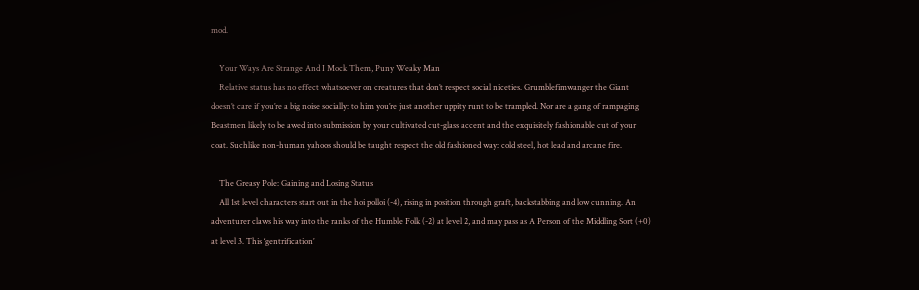mod.

    Your Ways Are Strange And I Mock Them, Puny Weaky Man
    Relative status has no effect whatsoever on creatures that don’t respect social niceties. Grumblefimwanger the Giant doesn’t care if you’re a big noise socially: to him you’re just another uppity runt to be trampled. Nor are a gang of rampaging Beastmen likely to be awed into submission by your cultivated cut-glass accent and the exquisitely fashionable cut of your coat. Suchlike non-human yahoos should be taught respect the old fashioned way: cold steel, hot lead and arcane fire.

    The Greasy Pole: Gaining and Losing Status
    All 1st level characters start out in the hoi polloi (-4), rising in position through graft, backstabbing and low cunning. An adventurer claws his way into the ranks of the Humble Folk (-2) at level 2, and may pass as A Person of the Middling Sort (+0) at level 3. This ‘gentrification’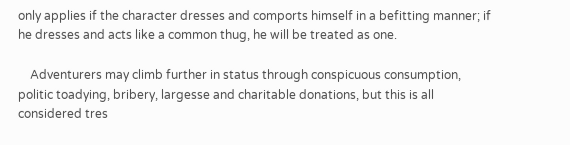only applies if the character dresses and comports himself in a befitting manner; if he dresses and acts like a common thug, he will be treated as one.

    Adventurers may climb further in status through conspicuous consumption, politic toadying, bribery, largesse and charitable donations, but this is all considered tres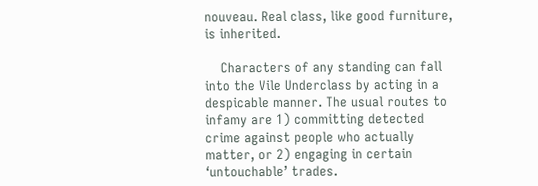nouveau. Real class, like good furniture, is inherited.

    Characters of any standing can fall into the Vile Underclass by acting in a despicable manner. The usual routes to infamy are 1) committing detected crime against people who actually matter, or 2) engaging in certain ‘untouchable’ trades.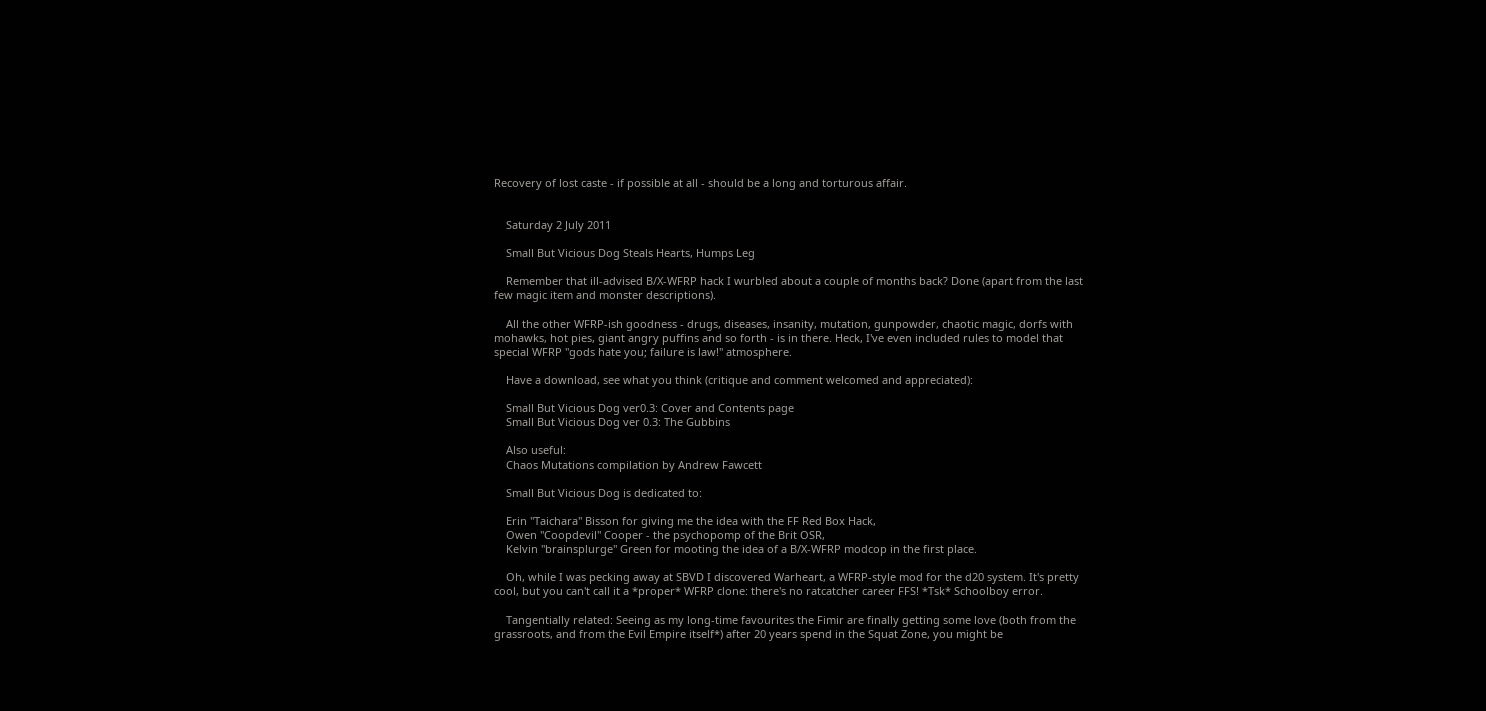Recovery of lost caste - if possible at all - should be a long and torturous affair.


    Saturday 2 July 2011

    Small But Vicious Dog Steals Hearts, Humps Leg

    Remember that ill-advised B/X-WFRP hack I wurbled about a couple of months back? Done (apart from the last few magic item and monster descriptions).

    All the other WFRP-ish goodness - drugs, diseases, insanity, mutation, gunpowder, chaotic magic, dorfs with mohawks, hot pies, giant angry puffins and so forth - is in there. Heck, I've even included rules to model that special WFRP "gods hate you; failure is law!" atmosphere.

    Have a download, see what you think (critique and comment welcomed and appreciated):

    Small But Vicious Dog ver0.3: Cover and Contents page
    Small But Vicious Dog ver 0.3: The Gubbins

    Also useful:
    Chaos Mutations compilation by Andrew Fawcett

    Small But Vicious Dog is dedicated to:

    Erin "Taichara" Bisson for giving me the idea with the FF Red Box Hack,
    Owen "Coopdevil" Cooper - the psychopomp of the Brit OSR,
    Kelvin "brainsplurge" Green for mooting the idea of a B/X-WFRP modcop in the first place.

    Oh, while I was pecking away at SBVD I discovered Warheart, a WFRP-style mod for the d20 system. It's pretty cool, but you can't call it a *proper* WFRP clone: there's no ratcatcher career FFS! *Tsk* Schoolboy error.

    Tangentially related: Seeing as my long-time favourites the Fimir are finally getting some love (both from the grassroots, and from the Evil Empire itself*) after 20 years spend in the Squat Zone, you might be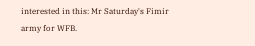interested in this: Mr Saturday's Fimir army for WFB.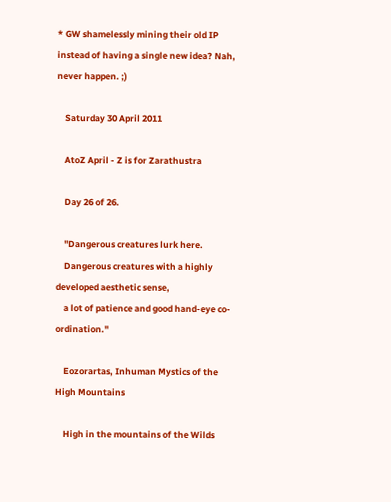* GW shamelessly mining their old IP instead of having a single new idea? Nah, never happen. ;)

    Saturday 30 April 2011

    AtoZ April - Z is for Zarathustra

    Day 26 of 26.

    "Dangerous creatures lurk here.
    Dangerous creatures with a highly developed aesthetic sense,
    a lot of patience and good hand-eye co-ordination."

    Eozorartas, Inhuman Mystics of the High Mountains

    High in the mountains of the Wilds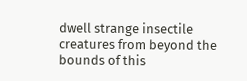dwell strange insectile creatures from beyond the bounds of this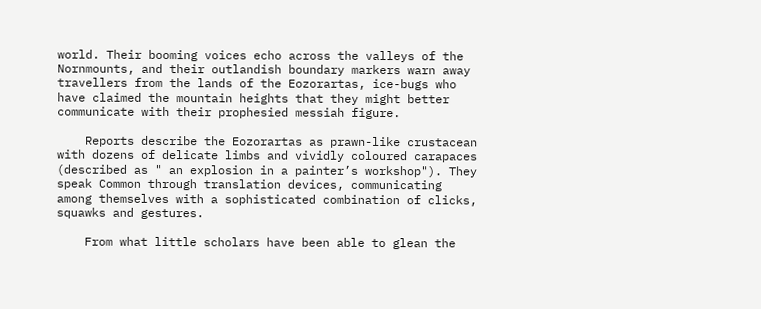world. Their booming voices echo across the valleys of the Nornmounts, and their outlandish boundary markers warn away travellers from the lands of the Eozorartas, ice-bugs who have claimed the mountain heights that they might better communicate with their prophesied messiah figure.

    Reports describe the Eozorartas as prawn-like crustacean with dozens of delicate limbs and vividly coloured carapaces (described as " an explosion in a painter’s workshop"). They speak Common through translation devices, communicating among themselves with a sophisticated combination of clicks, squawks and gestures.

    From what little scholars have been able to glean the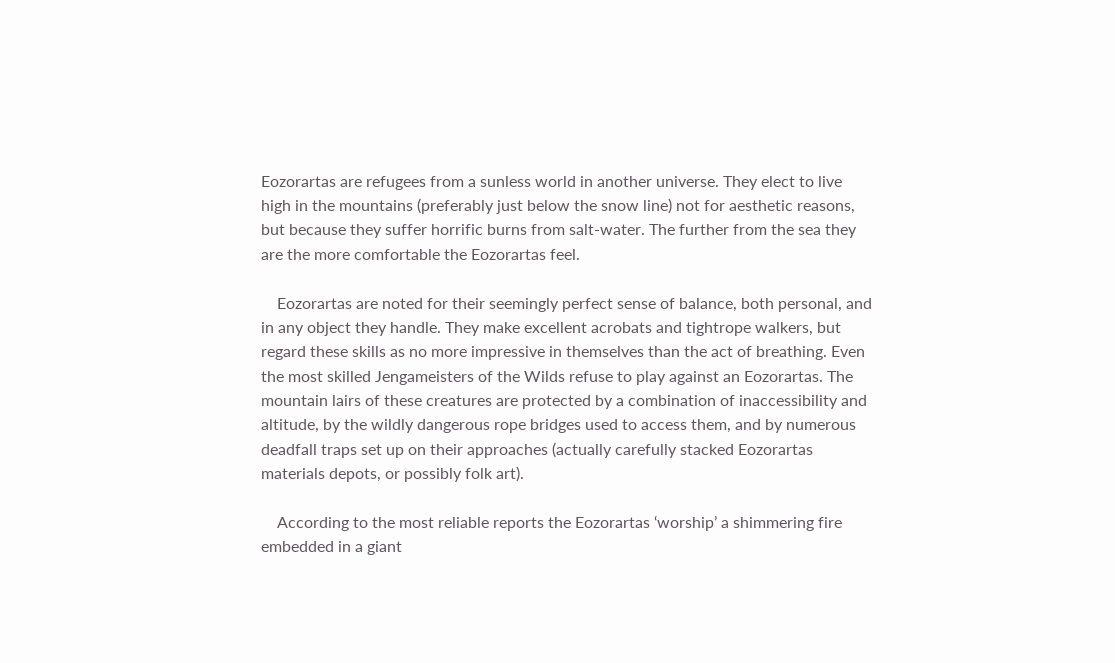Eozorartas are refugees from a sunless world in another universe. They elect to live high in the mountains (preferably just below the snow line) not for aesthetic reasons, but because they suffer horrific burns from salt-water. The further from the sea they are the more comfortable the Eozorartas feel.

    Eozorartas are noted for their seemingly perfect sense of balance, both personal, and in any object they handle. They make excellent acrobats and tightrope walkers, but regard these skills as no more impressive in themselves than the act of breathing. Even the most skilled Jengameisters of the Wilds refuse to play against an Eozorartas. The mountain lairs of these creatures are protected by a combination of inaccessibility and altitude, by the wildly dangerous rope bridges used to access them, and by numerous deadfall traps set up on their approaches (actually carefully stacked Eozorartas materials depots, or possibly folk art).

    According to the most reliable reports the Eozorartas ‘worship’ a shimmering fire embedded in a giant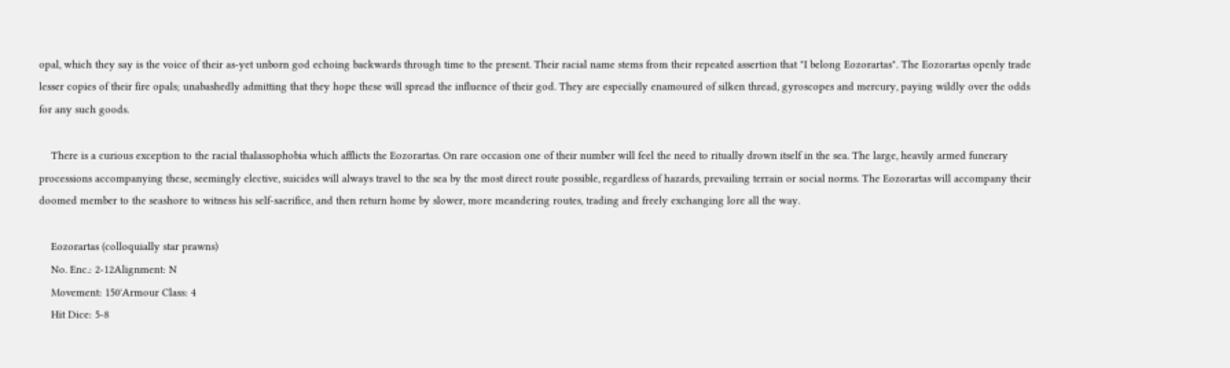opal, which they say is the voice of their as-yet unborn god echoing backwards through time to the present. Their racial name stems from their repeated assertion that "I belong Eozorartas". The Eozorartas openly trade lesser copies of their fire opals; unabashedly admitting that they hope these will spread the influence of their god. They are especially enamoured of silken thread, gyroscopes and mercury, paying wildly over the odds for any such goods.

    There is a curious exception to the racial thalassophobia which afflicts the Eozorartas. On rare occasion one of their number will feel the need to ritually drown itself in the sea. The large, heavily armed funerary processions accompanying these, seemingly elective, suicides will always travel to the sea by the most direct route possible, regardless of hazards, prevailing terrain or social norms. The Eozorartas will accompany their doomed member to the seashore to witness his self-sacrifice, and then return home by slower, more meandering routes, trading and freely exchanging lore all the way.

    Eozorartas (colloquially star prawns)
    No. Enc.: 2-12Alignment: N
    Movement: 150'Armour Class: 4
    Hit Dice: 5-8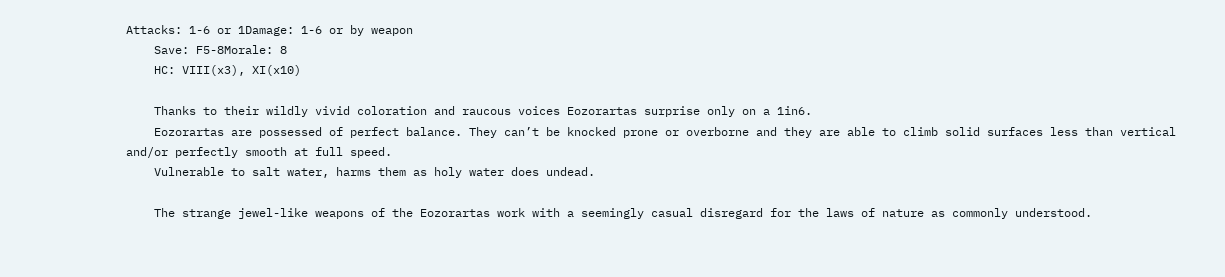Attacks: 1-6 or 1Damage: 1-6 or by weapon
    Save: F5-8Morale: 8
    HC: VIII(x3), XI(x10)

    Thanks to their wildly vivid coloration and raucous voices Eozorartas surprise only on a 1in6.
    Eozorartas are possessed of perfect balance. They can’t be knocked prone or overborne and they are able to climb solid surfaces less than vertical and/or perfectly smooth at full speed.
    Vulnerable to salt water, harms them as holy water does undead.

    The strange jewel-like weapons of the Eozorartas work with a seemingly casual disregard for the laws of nature as commonly understood.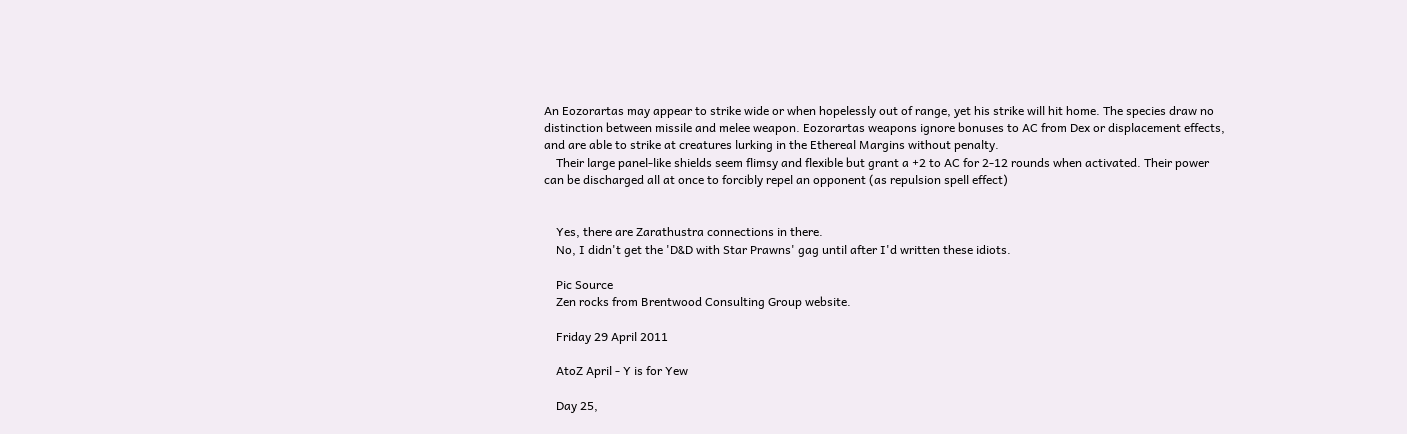An Eozorartas may appear to strike wide or when hopelessly out of range, yet his strike will hit home. The species draw no distinction between missile and melee weapon. Eozorartas weapons ignore bonuses to AC from Dex or displacement effects, and are able to strike at creatures lurking in the Ethereal Margins without penalty.
    Their large panel-like shields seem flimsy and flexible but grant a +2 to AC for 2-12 rounds when activated. Their power can be discharged all at once to forcibly repel an opponent (as repulsion spell effect)


    Yes, there are Zarathustra connections in there.
    No, I didn't get the 'D&D with Star Prawns' gag until after I'd written these idiots.

    Pic Source
    Zen rocks from Brentwood Consulting Group website.

    Friday 29 April 2011

    AtoZ April - Y is for Yew

    Day 25,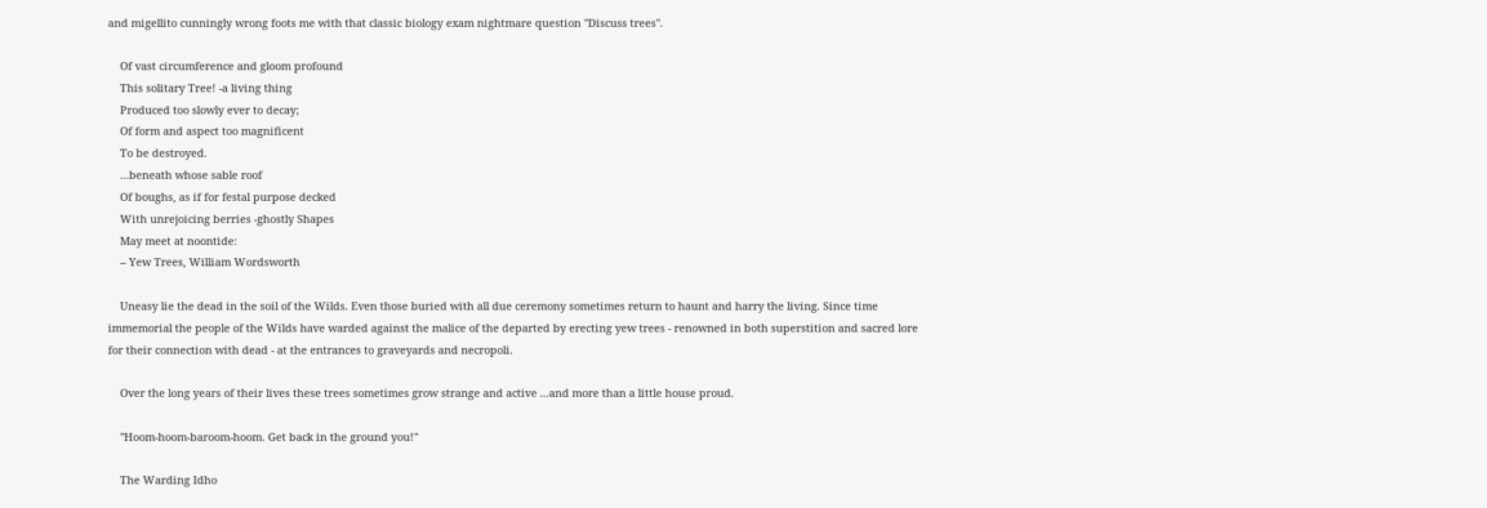and migellito cunningly wrong foots me with that classic biology exam nightmare question "Discuss trees".

    Of vast circumference and gloom profound
    This solitary Tree! -a living thing
    Produced too slowly ever to decay;
    Of form and aspect too magnificent
    To be destroyed.
    ...beneath whose sable roof
    Of boughs, as if for festal purpose decked
    With unrejoicing berries -ghostly Shapes
    May meet at noontide:
    -- Yew Trees, William Wordsworth

    Uneasy lie the dead in the soil of the Wilds. Even those buried with all due ceremony sometimes return to haunt and harry the living. Since time immemorial the people of the Wilds have warded against the malice of the departed by erecting yew trees - renowned in both superstition and sacred lore for their connection with dead - at the entrances to graveyards and necropoli.

    Over the long years of their lives these trees sometimes grow strange and active ...and more than a little house proud.

    "Hoom-hoom-baroom-hoom. Get back in the ground you!"

    The Warding Idho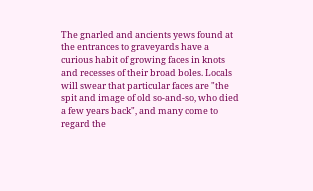The gnarled and ancients yews found at the entrances to graveyards have a curious habit of growing faces in knots and recesses of their broad boles. Locals will swear that particular faces are "the spit and image of old so-and-so, who died a few years back", and many come to regard the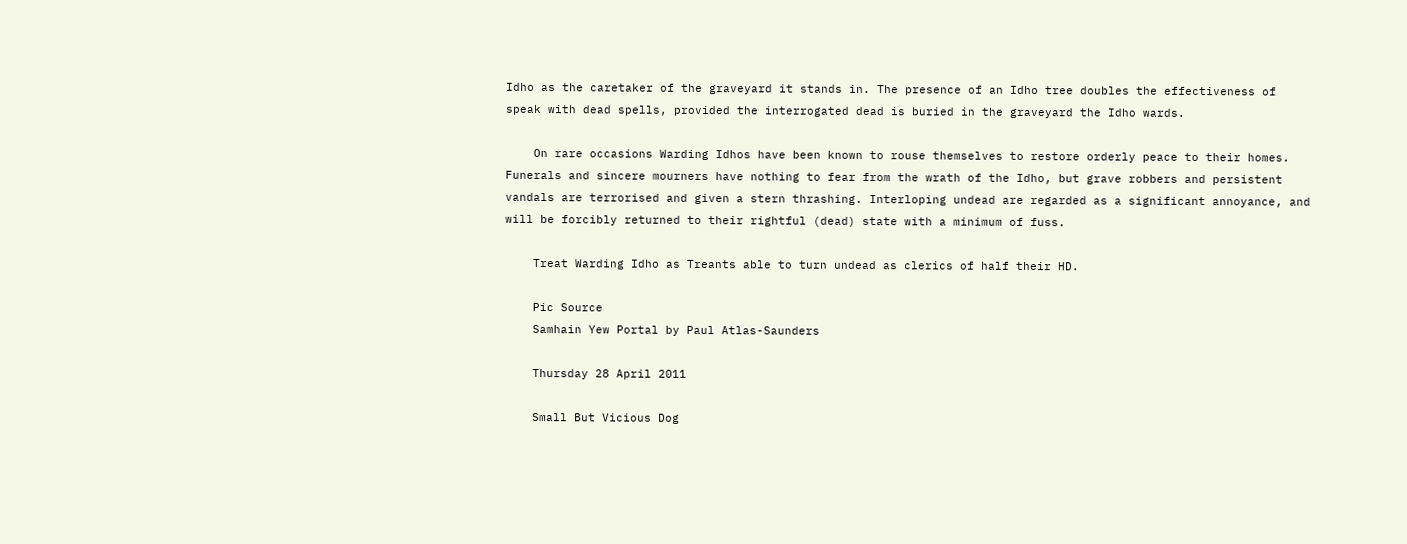Idho as the caretaker of the graveyard it stands in. The presence of an Idho tree doubles the effectiveness of speak with dead spells, provided the interrogated dead is buried in the graveyard the Idho wards.

    On rare occasions Warding Idhos have been known to rouse themselves to restore orderly peace to their homes. Funerals and sincere mourners have nothing to fear from the wrath of the Idho, but grave robbers and persistent vandals are terrorised and given a stern thrashing. Interloping undead are regarded as a significant annoyance, and will be forcibly returned to their rightful (dead) state with a minimum of fuss.

    Treat Warding Idho as Treants able to turn undead as clerics of half their HD.

    Pic Source
    Samhain Yew Portal by Paul Atlas-Saunders

    Thursday 28 April 2011

    Small But Vicious Dog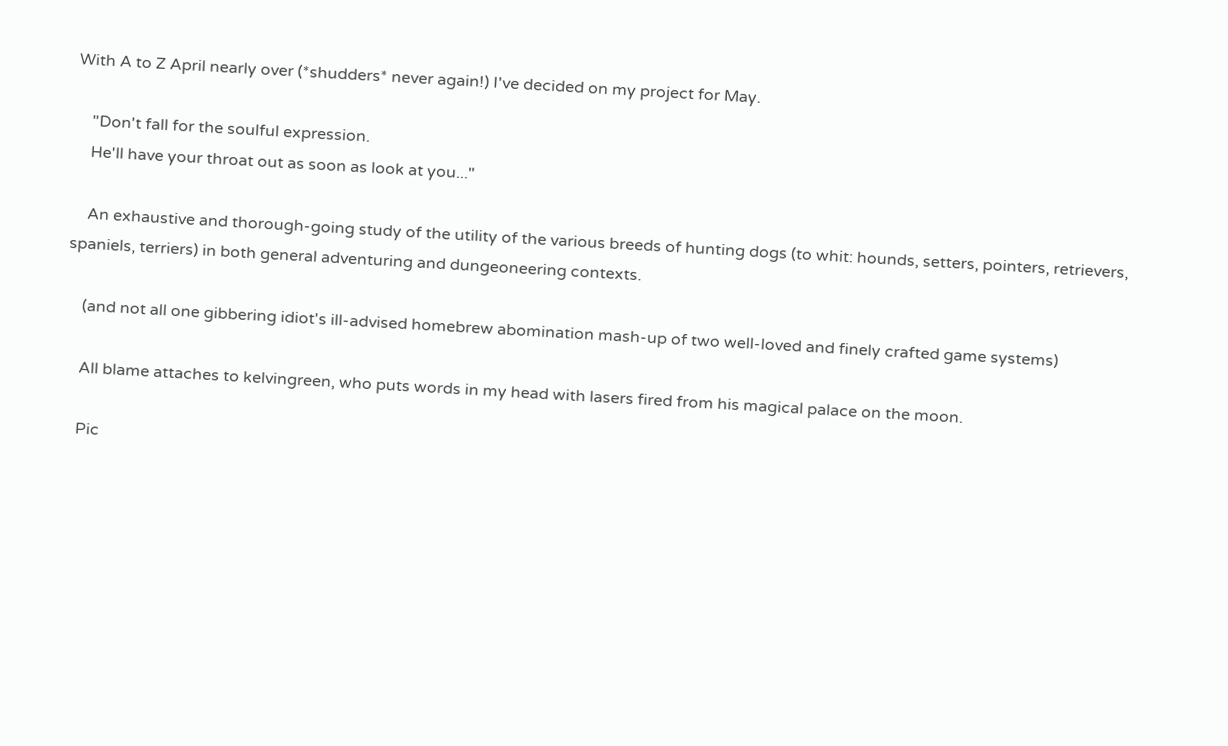With A to Z April nearly over (*shudders* never again!) I've decided on my project for May.

    "Don't fall for the soulful expression.
    He'll have your throat out as soon as look at you..."

    An exhaustive and thorough-going study of the utility of the various breeds of hunting dogs (to whit: hounds, setters, pointers, retrievers, spaniels, terriers) in both general adventuring and dungeoneering contexts.

    (and not all one gibbering idiot's ill-advised homebrew abomination mash-up of two well-loved and finely crafted game systems)

    All blame attaches to kelvingreen, who puts words in my head with lasers fired from his magical palace on the moon.

    Pic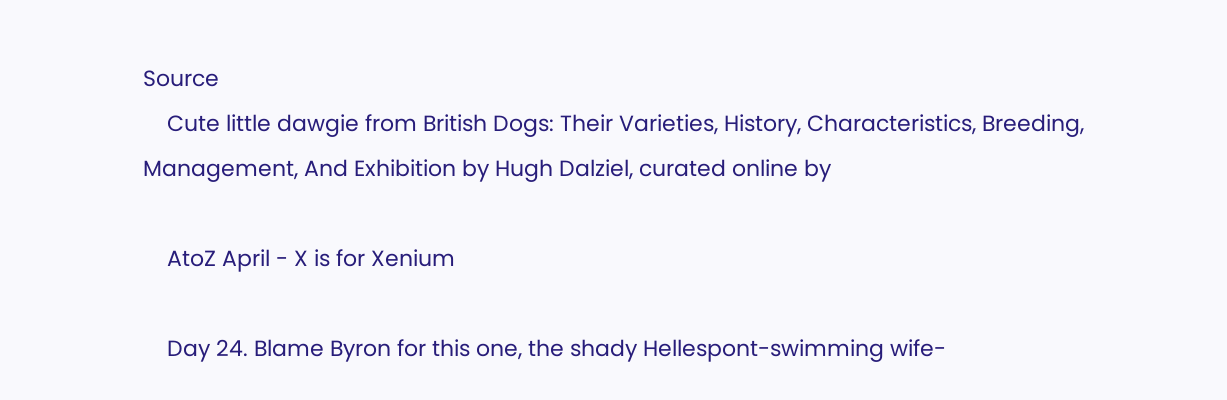Source
    Cute little dawgie from British Dogs: Their Varieties, History, Characteristics, Breeding, Management, And Exhibition by Hugh Dalziel, curated online by

    AtoZ April - X is for Xenium

    Day 24. Blame Byron for this one, the shady Hellespont-swimming wife-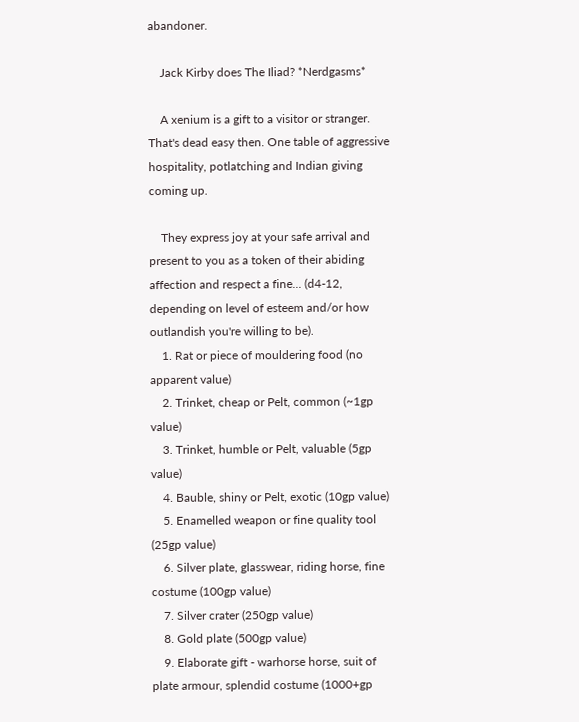abandoner.

    Jack Kirby does The Iliad? *Nerdgasms*

    A xenium is a gift to a visitor or stranger. That's dead easy then. One table of aggressive hospitality, potlatching and Indian giving coming up.

    They express joy at your safe arrival and present to you as a token of their abiding affection and respect a fine... (d4-12, depending on level of esteem and/or how outlandish you're willing to be).
    1. Rat or piece of mouldering food (no apparent value)
    2. Trinket, cheap or Pelt, common (~1gp value)
    3. Trinket, humble or Pelt, valuable (5gp value)
    4. Bauble, shiny or Pelt, exotic (10gp value)
    5. Enamelled weapon or fine quality tool (25gp value)
    6. Silver plate, glasswear, riding horse, fine costume (100gp value)
    7. Silver crater (250gp value)
    8. Gold plate (500gp value)
    9. Elaborate gift - warhorse horse, suit of plate armour, splendid costume (1000+gp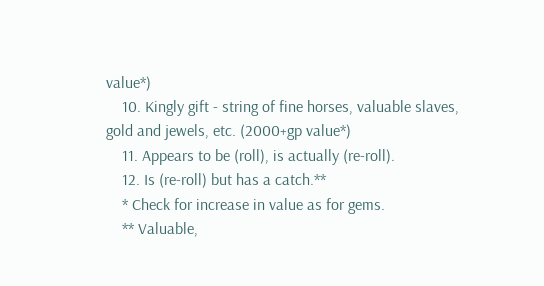value*)
    10. Kingly gift - string of fine horses, valuable slaves, gold and jewels, etc. (2000+gp value*)
    11. Appears to be (roll), is actually (re-roll).
    12. Is (re-roll) but has a catch.**
    * Check for increase in value as for gems.
    ** Valuable,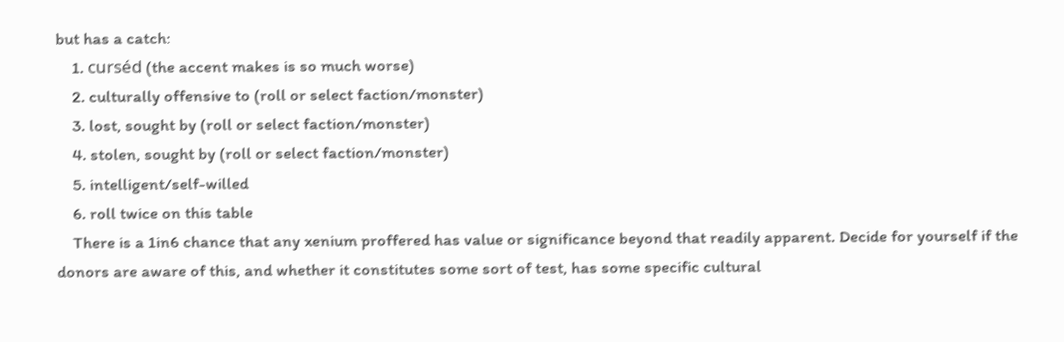but has a catch:
    1. curséd (the accent makes is so much worse)
    2. culturally offensive to (roll or select faction/monster)
    3. lost, sought by (roll or select faction/monster)
    4. stolen, sought by (roll or select faction/monster)
    5. intelligent/self-willed
    6. roll twice on this table
    There is a 1in6 chance that any xenium proffered has value or significance beyond that readily apparent. Decide for yourself if the donors are aware of this, and whether it constitutes some sort of test, has some specific cultural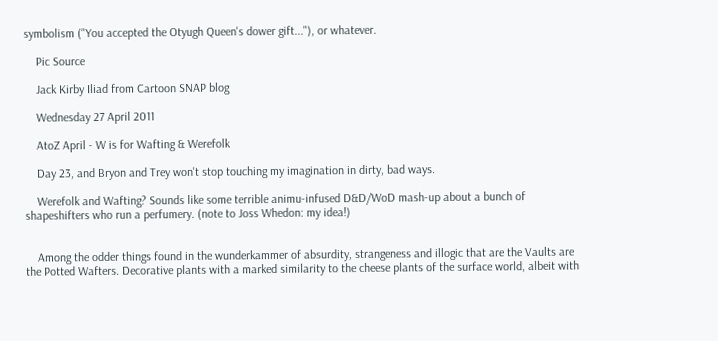symbolism ("You accepted the Otyugh Queen's dower gift..."), or whatever.

    Pic Source

    Jack Kirby Iliad from Cartoon SNAP blog

    Wednesday 27 April 2011

    AtoZ April - W is for Wafting & Werefolk

    Day 23, and Bryon and Trey won't stop touching my imagination in dirty, bad ways.

    Werefolk and Wafting? Sounds like some terrible animu-infused D&D/WoD mash-up about a bunch of shapeshifters who run a perfumery. (note to Joss Whedon: my idea!)


    Among the odder things found in the wunderkammer of absurdity, strangeness and illogic that are the Vaults are the Potted Wafters. Decorative plants with a marked similarity to the cheese plants of the surface world, albeit with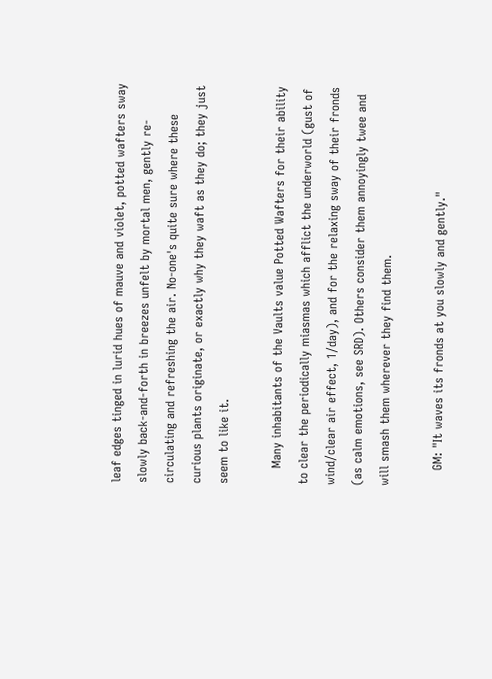leaf edges tinged in lurid hues of mauve and violet, potted wafters sway slowly back-and-forth in breezes unfelt by mortal men, gently re-circulating and refreshing the air. No-one's quite sure where these curious plants originate, or exactly why they waft as they do; they just seem to like it.

    Many inhabitants of the Vaults value Potted Wafters for their ability to clear the periodically miasmas which afflict the underworld (gust of wind/clear air effect, 1/day), and for the relaxing sway of their fronds (as calm emotions, see SRD). Others consider them annoyingly twee and will smash them wherever they find them.

    GM: "It waves its fronds at you slowly and gently."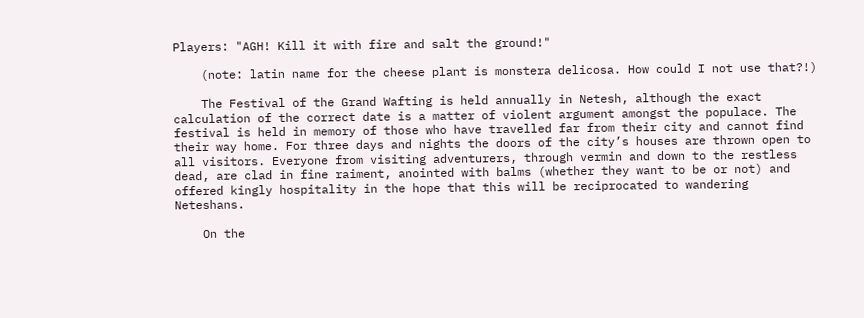Players: "AGH! Kill it with fire and salt the ground!"

    (note: latin name for the cheese plant is monstera delicosa. How could I not use that?!)

    The Festival of the Grand Wafting is held annually in Netesh, although the exact calculation of the correct date is a matter of violent argument amongst the populace. The festival is held in memory of those who have travelled far from their city and cannot find their way home. For three days and nights the doors of the city’s houses are thrown open to all visitors. Everyone from visiting adventurers, through vermin and down to the restless dead, are clad in fine raiment, anointed with balms (whether they want to be or not) and offered kingly hospitality in the hope that this will be reciprocated to wandering Neteshans.

    On the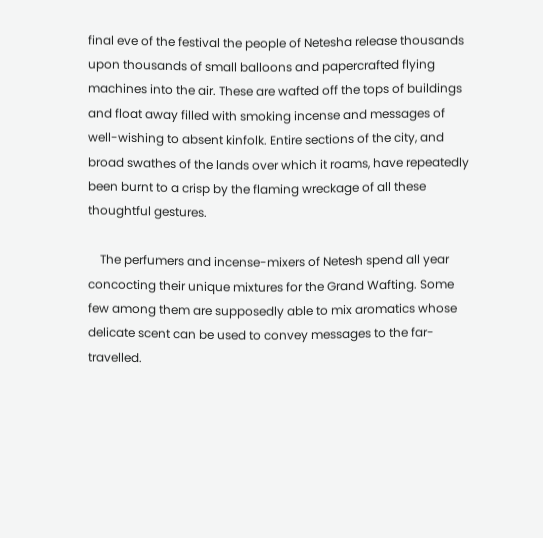final eve of the festival the people of Netesha release thousands upon thousands of small balloons and papercrafted flying machines into the air. These are wafted off the tops of buildings and float away filled with smoking incense and messages of well-wishing to absent kinfolk. Entire sections of the city, and broad swathes of the lands over which it roams, have repeatedly been burnt to a crisp by the flaming wreckage of all these thoughtful gestures.

    The perfumers and incense-mixers of Netesh spend all year concocting their unique mixtures for the Grand Wafting. Some few among them are supposedly able to mix aromatics whose delicate scent can be used to convey messages to the far-travelled.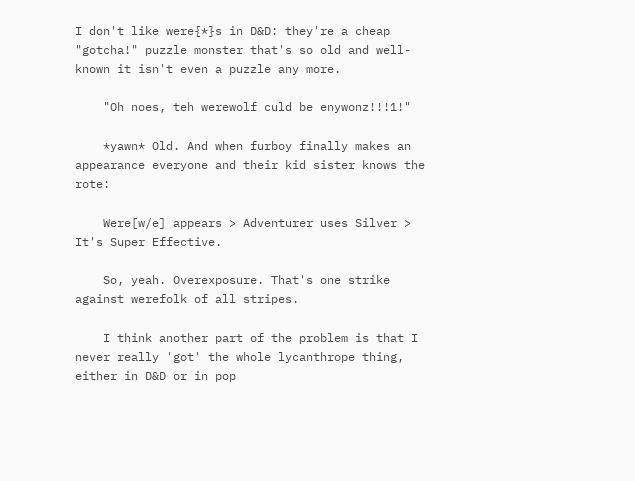I don't like were{*}s in D&D: they're a cheap "gotcha!" puzzle monster that's so old and well-known it isn't even a puzzle any more.

    "Oh noes, teh werewolf culd be enywonz!!!1!"

    *yawn* Old. And when furboy finally makes an appearance everyone and their kid sister knows the rote:

    Were[w/e] appears > Adventurer uses Silver > It's Super Effective.

    So, yeah. Overexposure. That's one strike against werefolk of all stripes.

    I think another part of the problem is that I never really 'got' the whole lycanthrope thing, either in D&D or in pop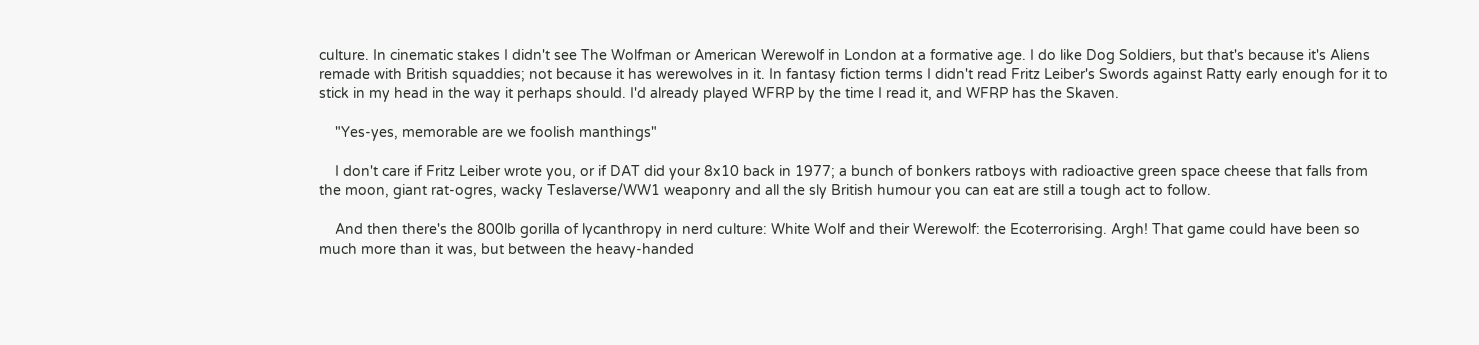culture. In cinematic stakes I didn't see The Wolfman or American Werewolf in London at a formative age. I do like Dog Soldiers, but that's because it's Aliens remade with British squaddies; not because it has werewolves in it. In fantasy fiction terms I didn't read Fritz Leiber's Swords against Ratty early enough for it to stick in my head in the way it perhaps should. I'd already played WFRP by the time I read it, and WFRP has the Skaven.

    "Yes-yes, memorable are we foolish manthings"

    I don't care if Fritz Leiber wrote you, or if DAT did your 8x10 back in 1977; a bunch of bonkers ratboys with radioactive green space cheese that falls from the moon, giant rat-ogres, wacky Teslaverse/WW1 weaponry and all the sly British humour you can eat are still a tough act to follow.

    And then there's the 800lb gorilla of lycanthropy in nerd culture: White Wolf and their Werewolf: the Ecoterrorising. Argh! That game could have been so much more than it was, but between the heavy-handed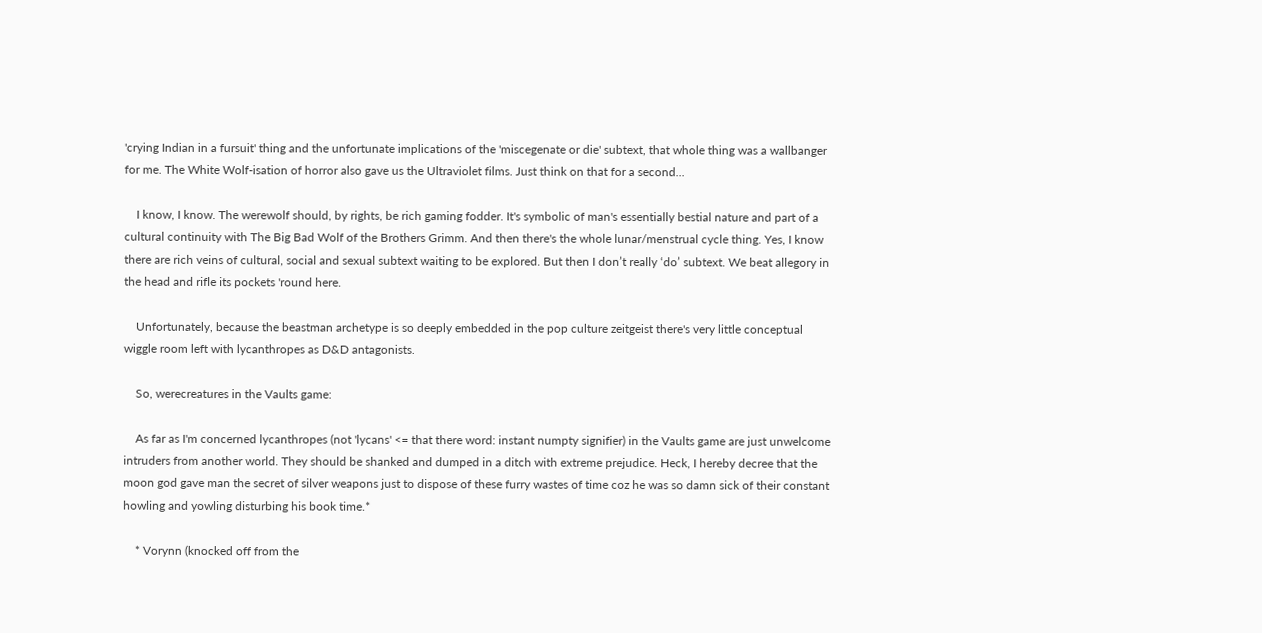'crying Indian in a fursuit' thing and the unfortunate implications of the 'miscegenate or die' subtext, that whole thing was a wallbanger for me. The White Wolf-isation of horror also gave us the Ultraviolet films. Just think on that for a second...

    I know, I know. The werewolf should, by rights, be rich gaming fodder. It's symbolic of man's essentially bestial nature and part of a cultural continuity with The Big Bad Wolf of the Brothers Grimm. And then there's the whole lunar/menstrual cycle thing. Yes, I know there are rich veins of cultural, social and sexual subtext waiting to be explored. But then I don’t really ‘do’ subtext. We beat allegory in the head and rifle its pockets 'round here.

    Unfortunately, because the beastman archetype is so deeply embedded in the pop culture zeitgeist there's very little conceptual wiggle room left with lycanthropes as D&D antagonists.

    So, werecreatures in the Vaults game:

    As far as I'm concerned lycanthropes (not 'lycans' <= that there word: instant numpty signifier) in the Vaults game are just unwelcome intruders from another world. They should be shanked and dumped in a ditch with extreme prejudice. Heck, I hereby decree that the moon god gave man the secret of silver weapons just to dispose of these furry wastes of time coz he was so damn sick of their constant howling and yowling disturbing his book time.*

    * Vorynn (knocked off from the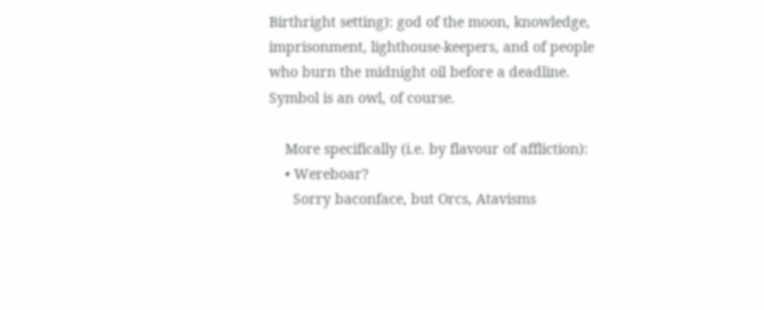Birthright setting): god of the moon, knowledge, imprisonment, lighthouse-keepers, and of people who burn the midnight oil before a deadline. Symbol is an owl, of course.

    More specifically (i.e. by flavour of affliction):
    • Wereboar?
      Sorry baconface, but Orcs, Atavisms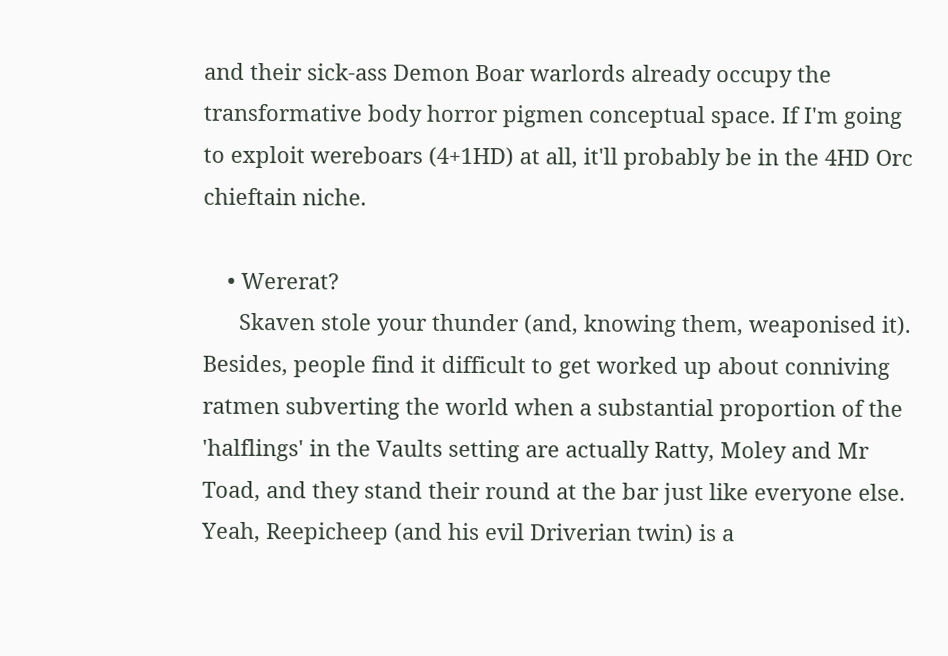and their sick-ass Demon Boar warlords already occupy the transformative body horror pigmen conceptual space. If I'm going to exploit wereboars (4+1HD) at all, it'll probably be in the 4HD Orc chieftain niche.

    • Wererat?
      Skaven stole your thunder (and, knowing them, weaponised it). Besides, people find it difficult to get worked up about conniving ratmen subverting the world when a substantial proportion of the 'halflings' in the Vaults setting are actually Ratty, Moley and Mr Toad, and they stand their round at the bar just like everyone else. Yeah, Reepicheep (and his evil Driverian twin) is a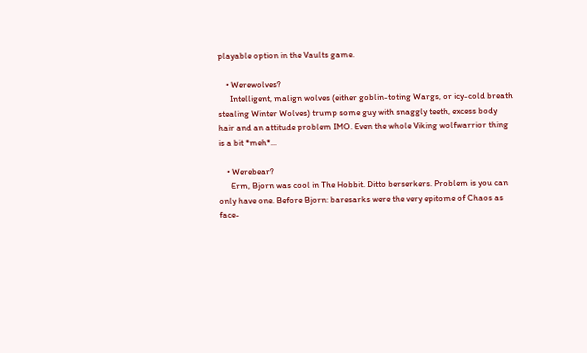playable option in the Vaults game.

    • Werewolves?
      Intelligent, malign wolves (either goblin-toting Wargs, or icy-cold breath stealing Winter Wolves) trump some guy with snaggly teeth, excess body hair and an attitude problem IMO. Even the whole Viking wolfwarrior thing is a bit *meh*...

    • Werebear?
      Erm, Bjorn was cool in The Hobbit. Ditto berserkers. Problem is you can only have one. Before Bjorn: baresarks were the very epitome of Chaos as face-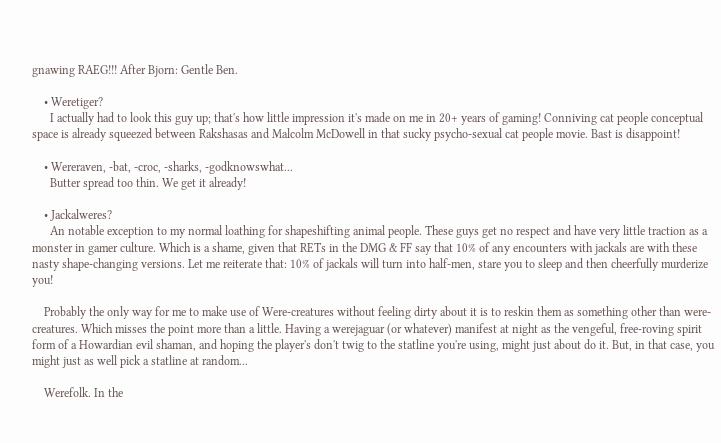gnawing RAEG!!! After Bjorn: Gentle Ben.

    • Weretiger?
      I actually had to look this guy up; that's how little impression it's made on me in 20+ years of gaming! Conniving cat people conceptual space is already squeezed between Rakshasas and Malcolm McDowell in that sucky psycho-sexual cat people movie. Bast is disappoint!

    • Wereraven, -bat, -croc, -sharks, -godknowswhat...
      Butter spread too thin. We get it already!

    • Jackalweres?
      An notable exception to my normal loathing for shapeshifting animal people. These guys get no respect and have very little traction as a monster in gamer culture. Which is a shame, given that RETs in the DMG & FF say that 10% of any encounters with jackals are with these nasty shape-changing versions. Let me reiterate that: 10% of jackals will turn into half-men, stare you to sleep and then cheerfully murderize you!

    Probably the only way for me to make use of Were-creatures without feeling dirty about it is to reskin them as something other than were-creatures. Which misses the point more than a little. Having a werejaguar (or whatever) manifest at night as the vengeful, free-roving spirit form of a Howardian evil shaman, and hoping the player's don't twig to the statline you're using, might just about do it. But, in that case, you might just as well pick a statline at random...

    Werefolk. In the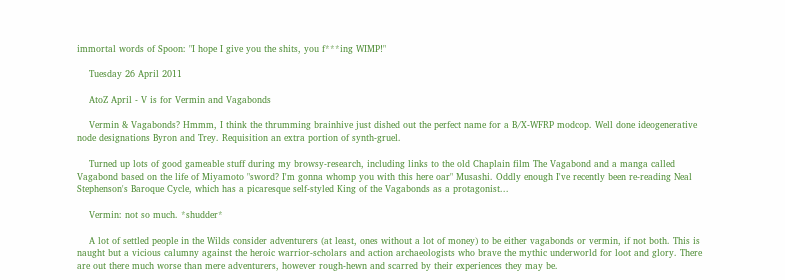immortal words of Spoon: "I hope I give you the shits, you f***ing WIMP!"

    Tuesday 26 April 2011

    AtoZ April - V is for Vermin and Vagabonds

    Vermin & Vagabonds? Hmmm, I think the thrumming brainhive just dished out the perfect name for a B/X-WFRP modcop. Well done ideogenerative node designations Byron and Trey. Requisition an extra portion of synth-gruel.

    Turned up lots of good gameable stuff during my browsy-research, including links to the old Chaplain film The Vagabond and a manga called Vagabond based on the life of Miyamoto "sword? I'm gonna whomp you with this here oar" Musashi. Oddly enough I've recently been re-reading Neal Stephenson's Baroque Cycle, which has a picaresque self-styled King of the Vagabonds as a protagonist...

    Vermin: not so much. *shudder*

    A lot of settled people in the Wilds consider adventurers (at least, ones without a lot of money) to be either vagabonds or vermin, if not both. This is naught but a vicious calumny against the heroic warrior-scholars and action archaeologists who brave the mythic underworld for loot and glory. There are out there much worse than mere adventurers, however rough-hewn and scarred by their experiences they may be.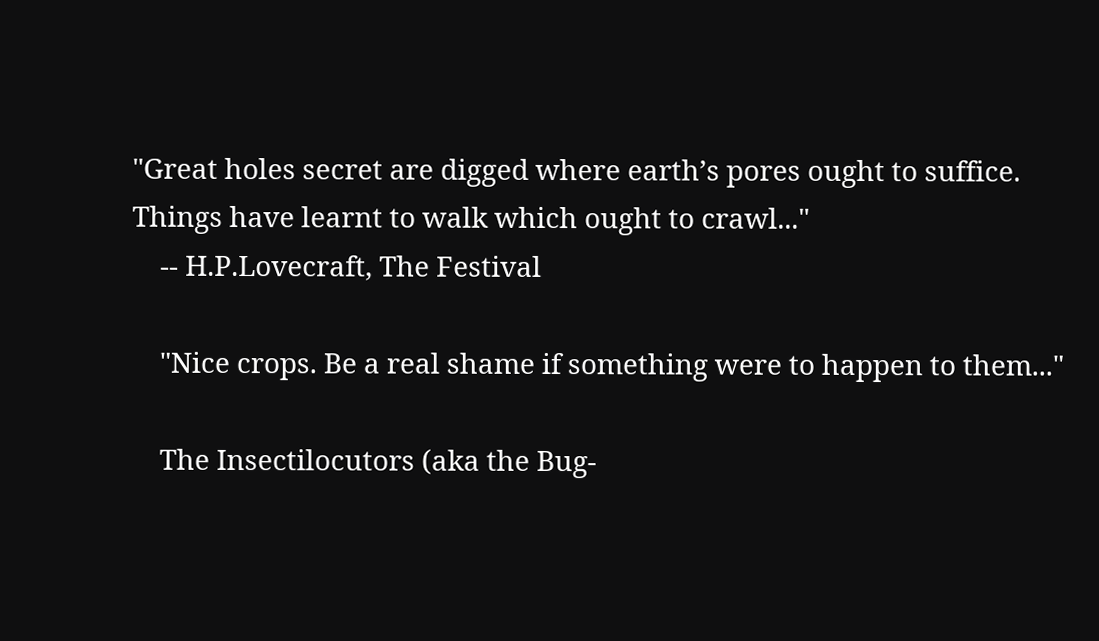"Great holes secret are digged where earth’s pores ought to suffice. Things have learnt to walk which ought to crawl..."
    -- H.P.Lovecraft, The Festival

    "Nice crops. Be a real shame if something were to happen to them..."

    The Insectilocutors (aka the Bug-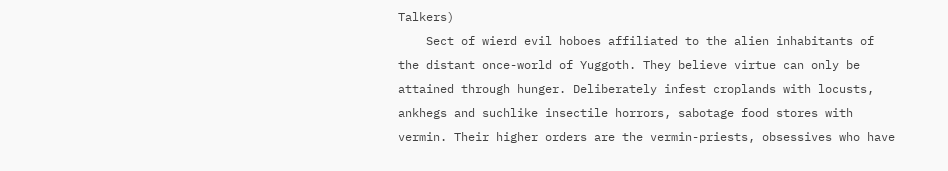Talkers)
    Sect of wierd evil hoboes affiliated to the alien inhabitants of the distant once-world of Yuggoth. They believe virtue can only be attained through hunger. Deliberately infest croplands with locusts, ankhegs and suchlike insectile horrors, sabotage food stores with vermin. Their higher orders are the vermin-priests, obsessives who have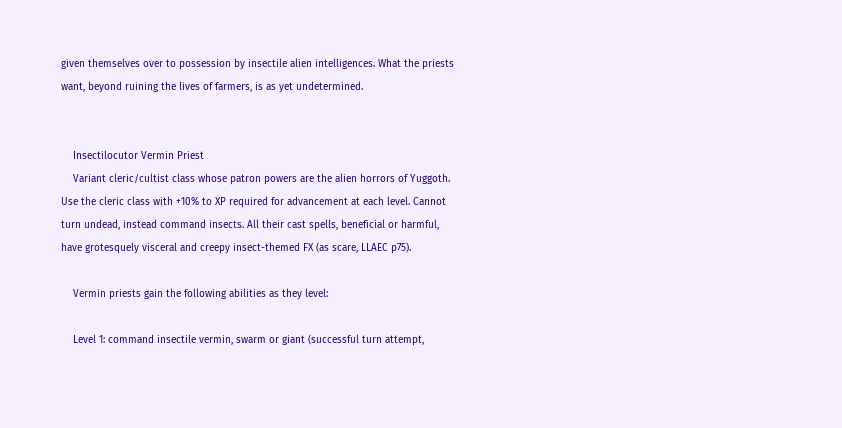given themselves over to possession by insectile alien intelligences. What the priests want, beyond ruining the lives of farmers, is as yet undetermined.


    Insectilocutor Vermin Priest
    Variant cleric/cultist class whose patron powers are the alien horrors of Yuggoth. Use the cleric class with +10% to XP required for advancement at each level. Cannot turn undead, instead command insects. All their cast spells, beneficial or harmful, have grotesquely visceral and creepy insect-themed FX (as scare, LLAEC p75).

    Vermin priests gain the following abilities as they level:

    Level 1: command insectile vermin, swarm or giant (successful turn attempt,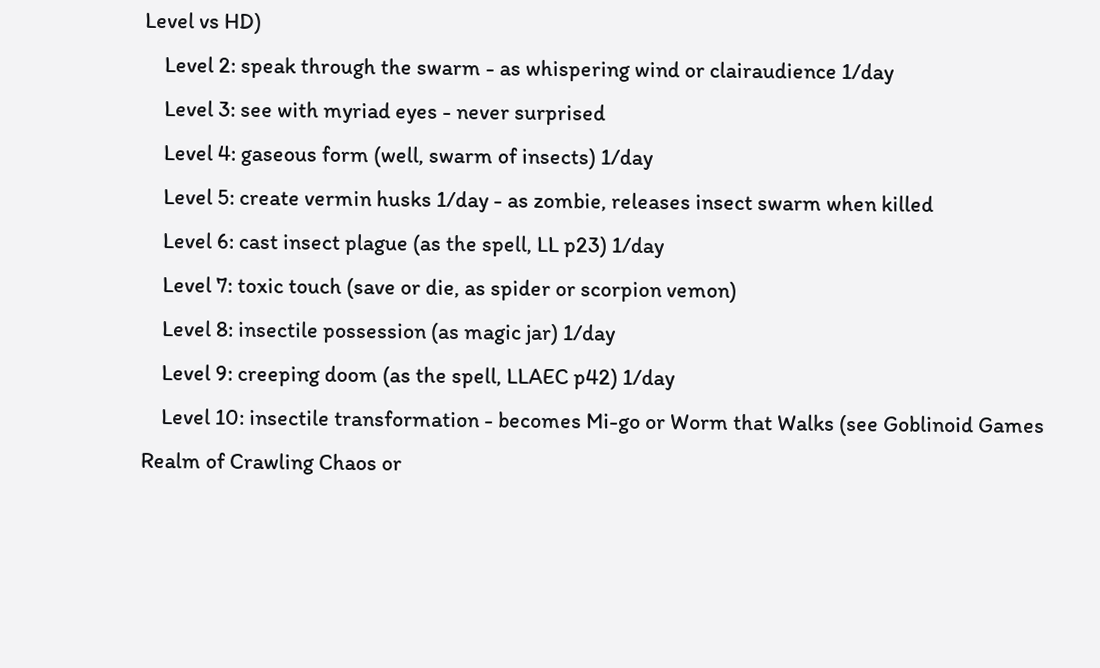Level vs HD)
    Level 2: speak through the swarm - as whispering wind or clairaudience 1/day
    Level 3: see with myriad eyes - never surprised
    Level 4: gaseous form (well, swarm of insects) 1/day
    Level 5: create vermin husks 1/day - as zombie, releases insect swarm when killed
    Level 6: cast insect plague (as the spell, LL p23) 1/day
    Level 7: toxic touch (save or die, as spider or scorpion vemon)
    Level 8: insectile possession (as magic jar) 1/day
    Level 9: creeping doom (as the spell, LLAEC p42) 1/day
    Level 10: insectile transformation - becomes Mi-go or Worm that Walks (see Goblinoid Games Realm of Crawling Chaos or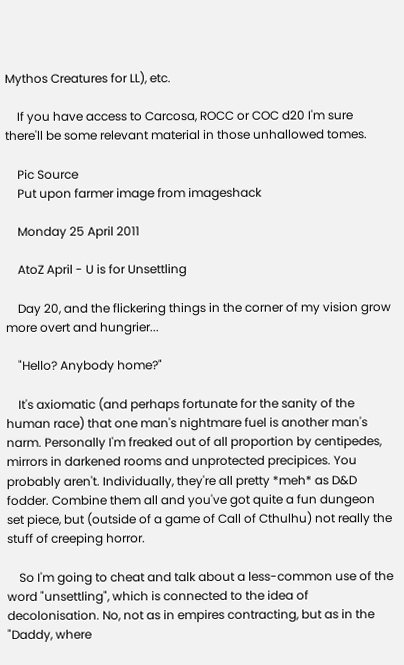Mythos Creatures for LL), etc.

    If you have access to Carcosa, ROCC or COC d20 I'm sure there'll be some relevant material in those unhallowed tomes.

    Pic Source
    Put upon farmer image from imageshack

    Monday 25 April 2011

    AtoZ April - U is for Unsettling

    Day 20, and the flickering things in the corner of my vision grow more overt and hungrier...

    "Hello? Anybody home?"

    It's axiomatic (and perhaps fortunate for the sanity of the human race) that one man's nightmare fuel is another man's narm. Personally I'm freaked out of all proportion by centipedes, mirrors in darkened rooms and unprotected precipices. You probably aren't. Individually, they're all pretty *meh* as D&D fodder. Combine them all and you've got quite a fun dungeon set piece, but (outside of a game of Call of Cthulhu) not really the stuff of creeping horror.

    So I'm going to cheat and talk about a less-common use of the word "unsettling", which is connected to the idea of decolonisation. No, not as in empires contracting, but as in the "Daddy, where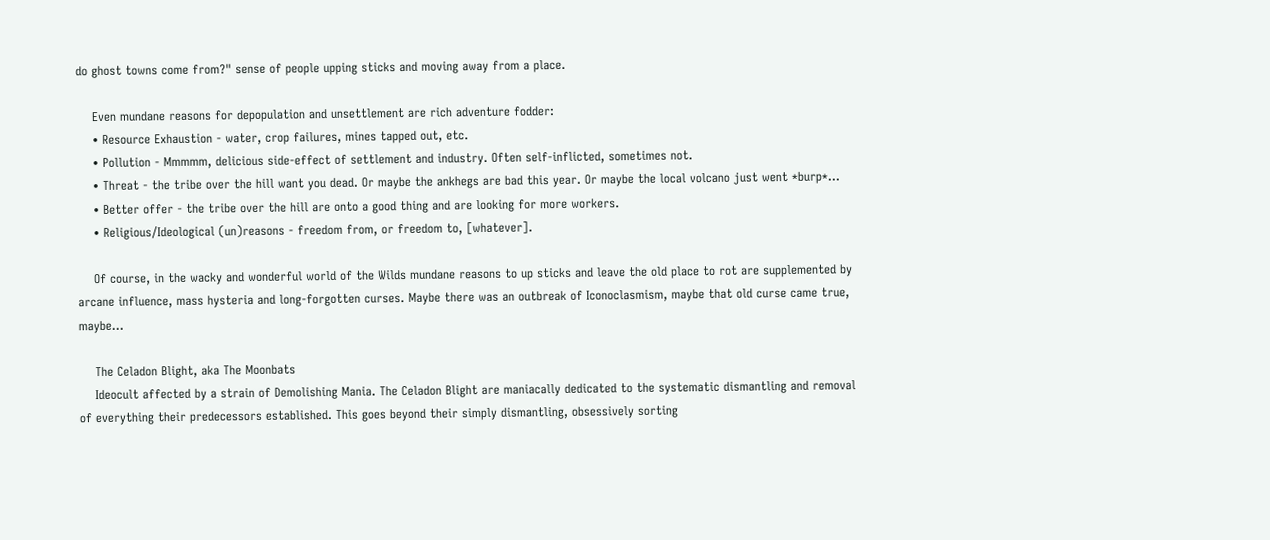do ghost towns come from?" sense of people upping sticks and moving away from a place.

    Even mundane reasons for depopulation and unsettlement are rich adventure fodder:
    • Resource Exhaustion - water, crop failures, mines tapped out, etc.
    • Pollution - Mmmmm, delicious side-effect of settlement and industry. Often self-inflicted, sometimes not.
    • Threat - the tribe over the hill want you dead. Or maybe the ankhegs are bad this year. Or maybe the local volcano just went *burp*...
    • Better offer - the tribe over the hill are onto a good thing and are looking for more workers.
    • Religious/Ideological (un)reasons - freedom from, or freedom to, [whatever].

    Of course, in the wacky and wonderful world of the Wilds mundane reasons to up sticks and leave the old place to rot are supplemented by arcane influence, mass hysteria and long-forgotten curses. Maybe there was an outbreak of Iconoclasmism, maybe that old curse came true, maybe...

    The Celadon Blight, aka The Moonbats
    Ideocult affected by a strain of Demolishing Mania. The Celadon Blight are maniacally dedicated to the systematic dismantling and removal of everything their predecessors established. This goes beyond their simply dismantling, obsessively sorting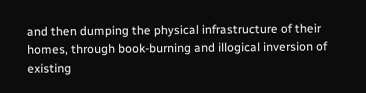and then dumping the physical infrastructure of their homes, through book-burning and illogical inversion of existing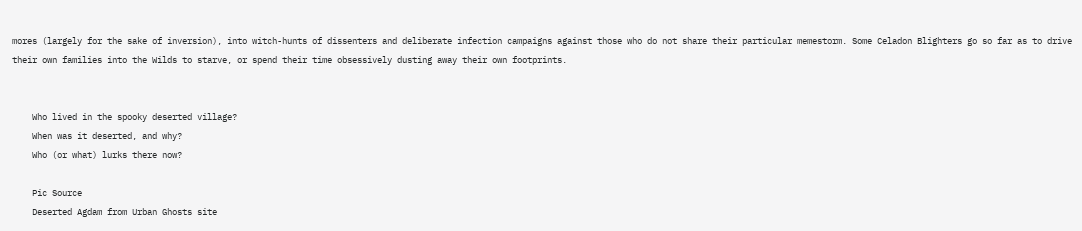mores (largely for the sake of inversion), into witch-hunts of dissenters and deliberate infection campaigns against those who do not share their particular memestorm. Some Celadon Blighters go so far as to drive their own families into the Wilds to starve, or spend their time obsessively dusting away their own footprints.


    Who lived in the spooky deserted village?
    When was it deserted, and why?
    Who (or what) lurks there now?

    Pic Source
    Deserted Agdam from Urban Ghosts site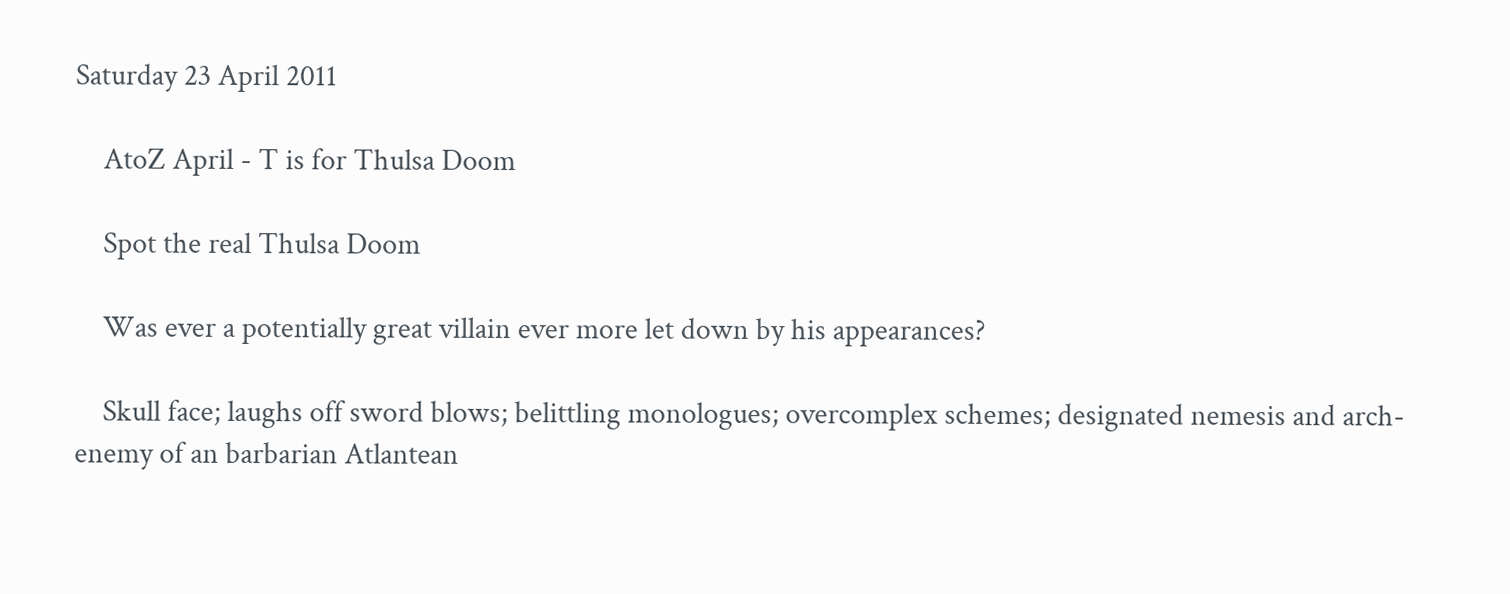Saturday 23 April 2011

    AtoZ April - T is for Thulsa Doom

    Spot the real Thulsa Doom

    Was ever a potentially great villain ever more let down by his appearances?

    Skull face; laughs off sword blows; belittling monologues; overcomplex schemes; designated nemesis and arch-enemy of an barbarian Atlantean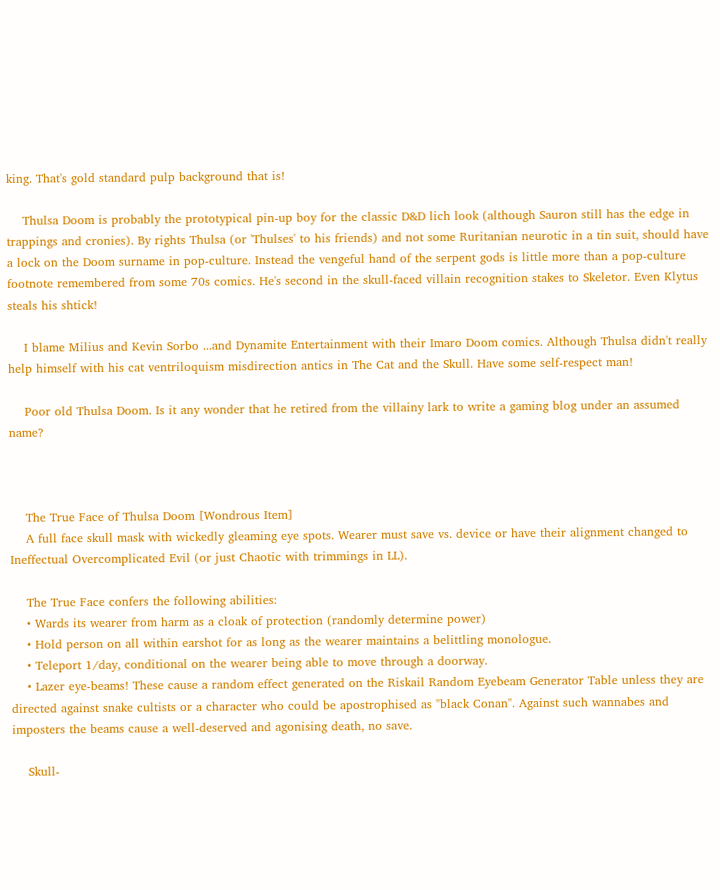king. That's gold standard pulp background that is!

    Thulsa Doom is probably the prototypical pin-up boy for the classic D&D lich look (although Sauron still has the edge in trappings and cronies). By rights Thulsa (or 'Thulses' to his friends) and not some Ruritanian neurotic in a tin suit, should have a lock on the Doom surname in pop-culture. Instead the vengeful hand of the serpent gods is little more than a pop-culture footnote remembered from some 70s comics. He's second in the skull-faced villain recognition stakes to Skeletor. Even Klytus steals his shtick!

    I blame Milius and Kevin Sorbo ...and Dynamite Entertainment with their Imaro Doom comics. Although Thulsa didn't really help himself with his cat ventriloquism misdirection antics in The Cat and the Skull. Have some self-respect man!

    Poor old Thulsa Doom. Is it any wonder that he retired from the villainy lark to write a gaming blog under an assumed name?



    The True Face of Thulsa Doom [Wondrous Item]
    A full face skull mask with wickedly gleaming eye spots. Wearer must save vs. device or have their alignment changed to Ineffectual Overcomplicated Evil (or just Chaotic with trimmings in LL).

    The True Face confers the following abilities:
    • Wards its wearer from harm as a cloak of protection (randomly determine power)
    • Hold person on all within earshot for as long as the wearer maintains a belittling monologue.
    • Teleport 1/day, conditional on the wearer being able to move through a doorway.
    • Lazer eye-beams! These cause a random effect generated on the Riskail Random Eyebeam Generator Table unless they are directed against snake cultists or a character who could be apostrophised as "black Conan". Against such wannabes and imposters the beams cause a well-deserved and agonising death, no save.

    Skull-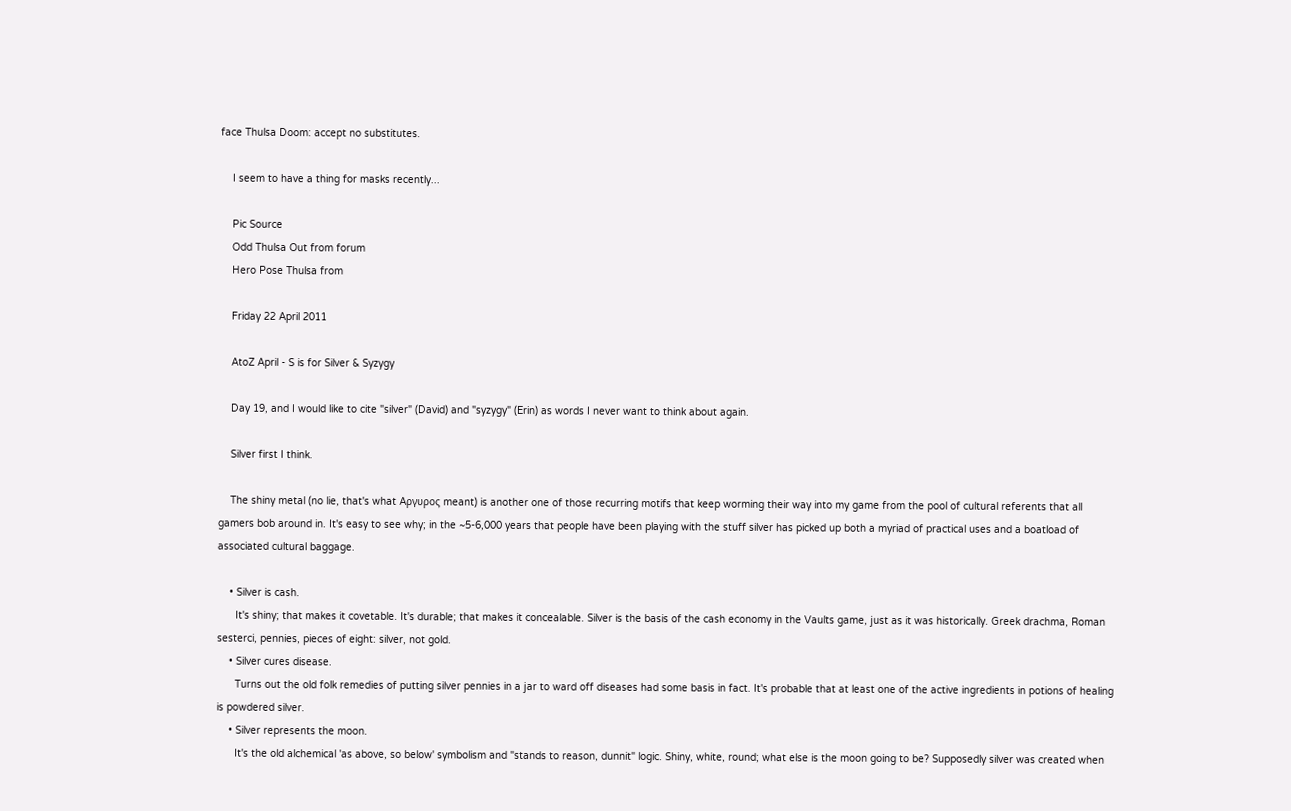face Thulsa Doom: accept no substitutes.

    I seem to have a thing for masks recently...

    Pic Source
    Odd Thulsa Out from forum
    Hero Pose Thulsa from

    Friday 22 April 2011

    AtoZ April - S is for Silver & Syzygy

    Day 19, and I would like to cite "silver" (David) and "syzygy" (Erin) as words I never want to think about again.

    Silver first I think.

    The shiny metal (no lie, that's what Aργυρος meant) is another one of those recurring motifs that keep worming their way into my game from the pool of cultural referents that all gamers bob around in. It's easy to see why; in the ~5-6,000 years that people have been playing with the stuff silver has picked up both a myriad of practical uses and a boatload of associated cultural baggage.

    • Silver is cash.
      It's shiny; that makes it covetable. It's durable; that makes it concealable. Silver is the basis of the cash economy in the Vaults game, just as it was historically. Greek drachma, Roman sesterci, pennies, pieces of eight: silver, not gold.
    • Silver cures disease.
      Turns out the old folk remedies of putting silver pennies in a jar to ward off diseases had some basis in fact. It's probable that at least one of the active ingredients in potions of healing is powdered silver.
    • Silver represents the moon.
      It's the old alchemical 'as above, so below' symbolism and "stands to reason, dunnit" logic. Shiny, white, round; what else is the moon going to be? Supposedly silver was created when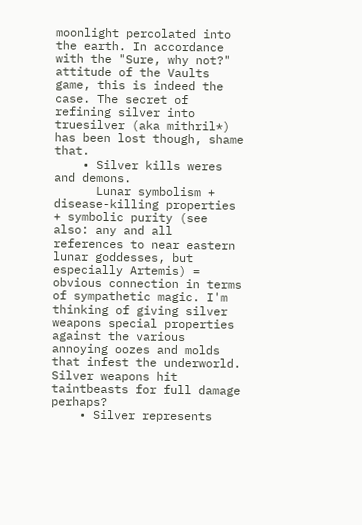moonlight percolated into the earth. In accordance with the "Sure, why not?" attitude of the Vaults game, this is indeed the case. The secret of refining silver into truesilver (aka mithril*) has been lost though, shame that.
    • Silver kills weres and demons.
      Lunar symbolism + disease-killing properties + symbolic purity (see also: any and all references to near eastern lunar goddesses, but especially Artemis) = obvious connection in terms of sympathetic magic. I'm thinking of giving silver weapons special properties against the various annoying oozes and molds that infest the underworld. Silver weapons hit taintbeasts for full damage perhaps?
    • Silver represents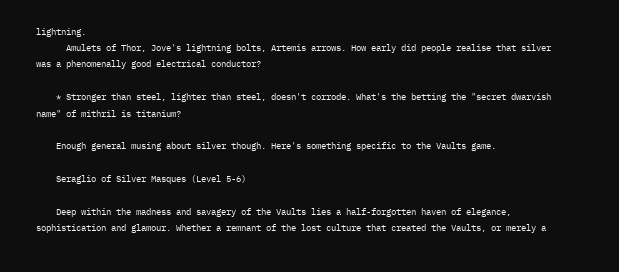lightning.
      Amulets of Thor, Jove's lightning bolts, Artemis arrows. How early did people realise that silver was a phenomenally good electrical conductor?

    * Stronger than steel, lighter than steel, doesn't corrode. What's the betting the "secret dwarvish name" of mithril is titanium?

    Enough general musing about silver though. Here's something specific to the Vaults game.

    Seraglio of Silver Masques (Level 5-6)

    Deep within the madness and savagery of the Vaults lies a half-forgotten haven of elegance, sophistication and glamour. Whether a remnant of the lost culture that created the Vaults, or merely a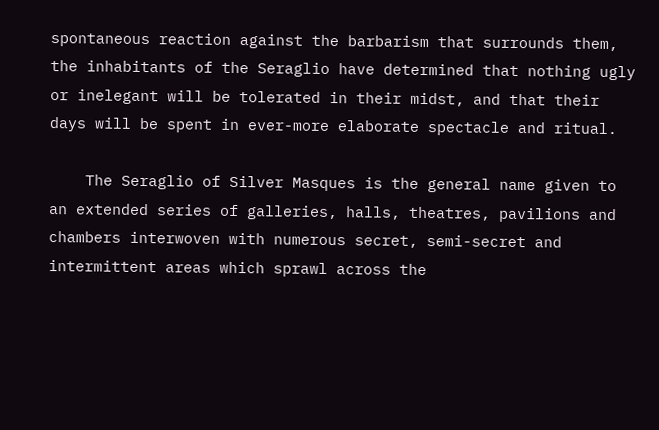spontaneous reaction against the barbarism that surrounds them, the inhabitants of the Seraglio have determined that nothing ugly or inelegant will be tolerated in their midst, and that their days will be spent in ever-more elaborate spectacle and ritual.

    The Seraglio of Silver Masques is the general name given to an extended series of galleries, halls, theatres, pavilions and chambers interwoven with numerous secret, semi-secret and intermittent areas which sprawl across the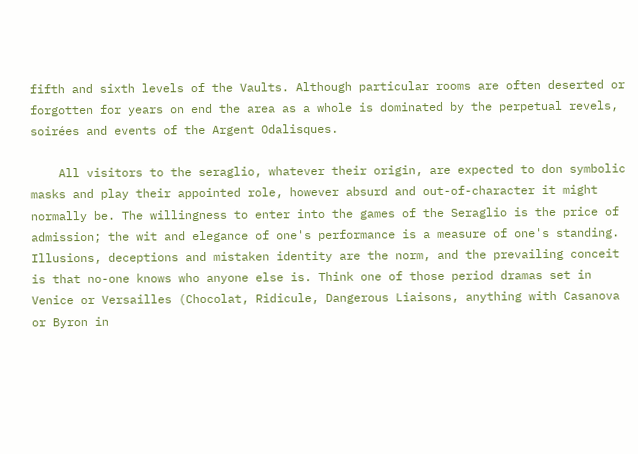fifth and sixth levels of the Vaults. Although particular rooms are often deserted or forgotten for years on end the area as a whole is dominated by the perpetual revels, soirées and events of the Argent Odalisques.

    All visitors to the seraglio, whatever their origin, are expected to don symbolic masks and play their appointed role, however absurd and out-of-character it might normally be. The willingness to enter into the games of the Seraglio is the price of admission; the wit and elegance of one's performance is a measure of one's standing. Illusions, deceptions and mistaken identity are the norm, and the prevailing conceit is that no-one knows who anyone else is. Think one of those period dramas set in Venice or Versailles (Chocolat, Ridicule, Dangerous Liaisons, anything with Casanova or Byron in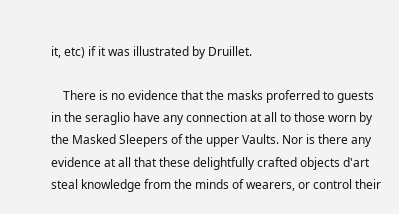it, etc) if it was illustrated by Druillet.

    There is no evidence that the masks proferred to guests in the seraglio have any connection at all to those worn by the Masked Sleepers of the upper Vaults. Nor is there any evidence at all that these delightfully crafted objects d'art steal knowledge from the minds of wearers, or control their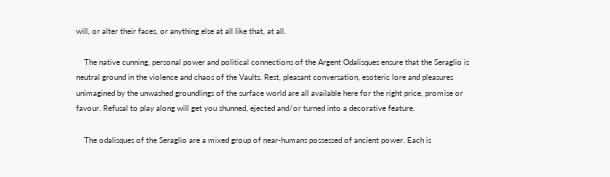will, or alter their faces, or anything else at all like that, at all.

    The native cunning, personal power and political connections of the Argent Odalisques ensure that the Seraglio is neutral ground in the violence and chaos of the Vaults. Rest, pleasant conversation, esoteric lore and pleasures unimagined by the unwashed groundlings of the surface world are all available here for the right price, promise or favour. Refusal to play along will get you shunned, ejected and/or turned into a decorative feature.

    The odalisques of the Seraglio are a mixed group of near-humans possessed of ancient power. Each is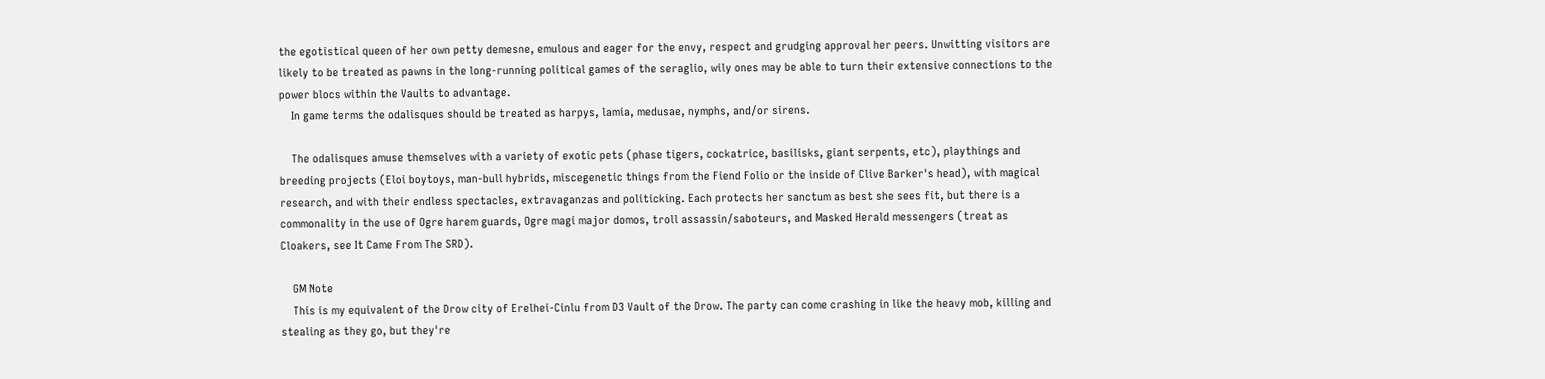the egotistical queen of her own petty demesne, emulous and eager for the envy, respect and grudging approval her peers. Unwitting visitors are likely to be treated as pawns in the long-running political games of the seraglio, wily ones may be able to turn their extensive connections to the power blocs within the Vaults to advantage.
    In game terms the odalisques should be treated as harpys, lamia, medusae, nymphs, and/or sirens.

    The odalisques amuse themselves with a variety of exotic pets (phase tigers, cockatrice, basilisks, giant serpents, etc), playthings and breeding projects (Eloi boytoys, man-bull hybrids, miscegenetic things from the Fiend Folio or the inside of Clive Barker's head), with magical research, and with their endless spectacles, extravaganzas and politicking. Each protects her sanctum as best she sees fit, but there is a commonality in the use of Ogre harem guards, Ogre magi major domos, troll assassin/saboteurs, and Masked Herald messengers (treat as Cloakers, see It Came From The SRD).

    GM Note
    This is my equivalent of the Drow city of Erelhei-Cinlu from D3 Vault of the Drow. The party can come crashing in like the heavy mob, killing and stealing as they go, but they're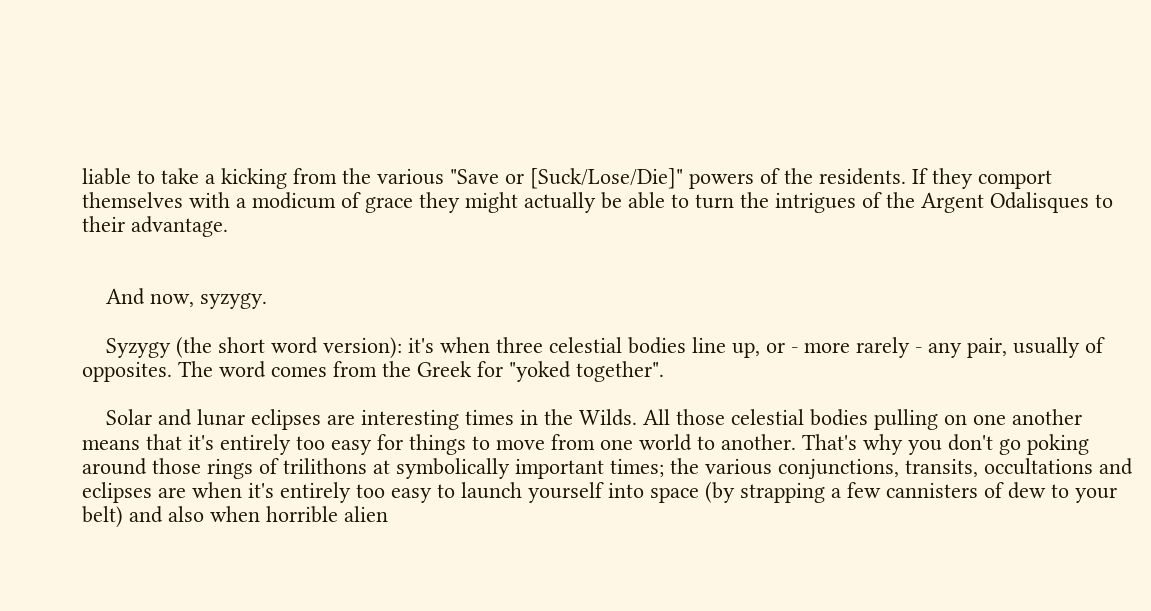liable to take a kicking from the various "Save or [Suck/Lose/Die]" powers of the residents. If they comport themselves with a modicum of grace they might actually be able to turn the intrigues of the Argent Odalisques to their advantage.


    And now, syzygy.

    Syzygy (the short word version): it's when three celestial bodies line up, or - more rarely - any pair, usually of opposites. The word comes from the Greek for "yoked together".

    Solar and lunar eclipses are interesting times in the Wilds. All those celestial bodies pulling on one another means that it's entirely too easy for things to move from one world to another. That's why you don't go poking around those rings of trilithons at symbolically important times; the various conjunctions, transits, occultations and eclipses are when it's entirely too easy to launch yourself into space (by strapping a few cannisters of dew to your belt) and also when horrible alien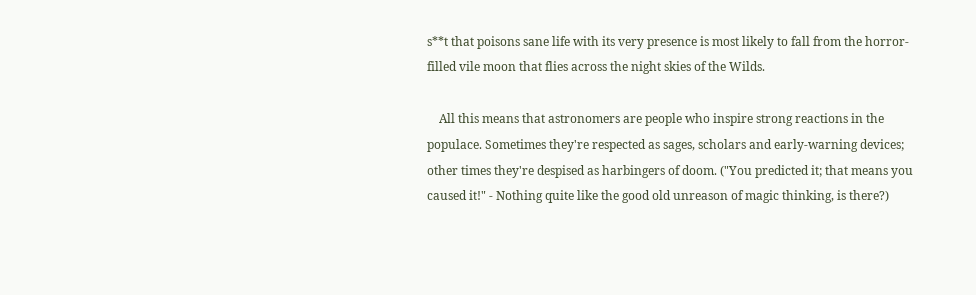s**t that poisons sane life with its very presence is most likely to fall from the horror-filled vile moon that flies across the night skies of the Wilds.

    All this means that astronomers are people who inspire strong reactions in the populace. Sometimes they're respected as sages, scholars and early-warning devices; other times they're despised as harbingers of doom. ("You predicted it; that means you caused it!" - Nothing quite like the good old unreason of magic thinking, is there?)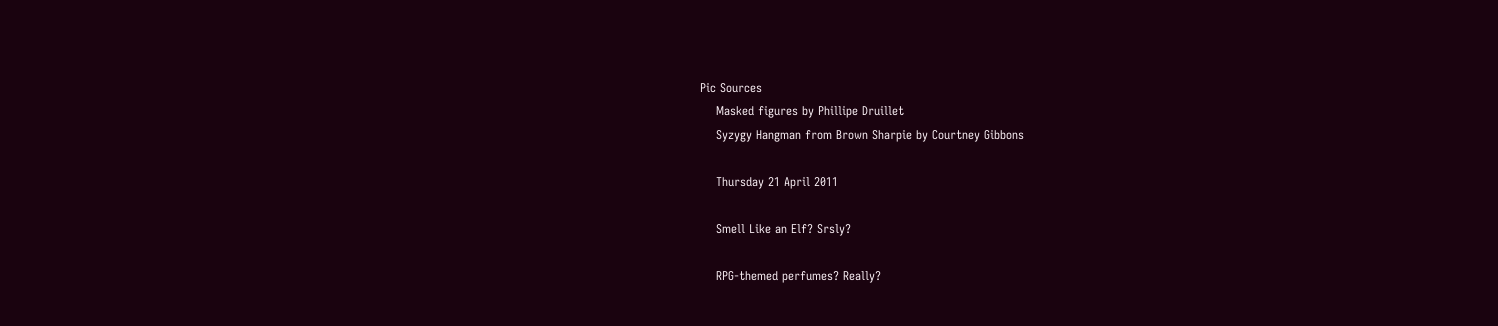Pic Sources
    Masked figures by Phillipe Druillet
    Syzygy Hangman from Brown Sharpie by Courtney Gibbons

    Thursday 21 April 2011

    Smell Like an Elf? Srsly?

    RPG-themed perfumes? Really?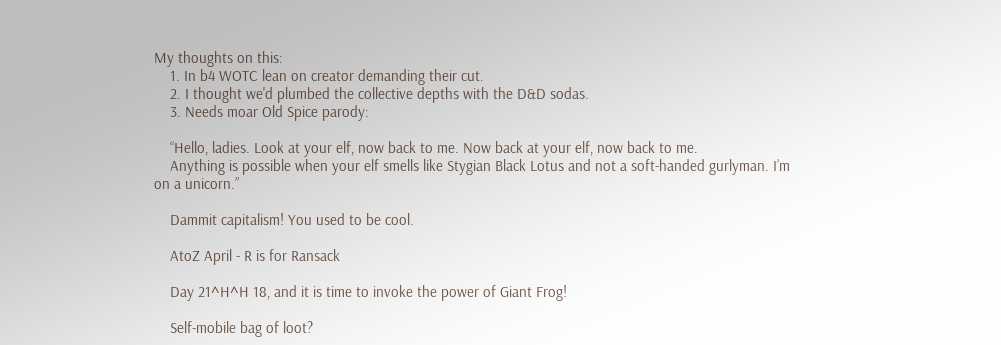My thoughts on this:
    1. In b4 WOTC lean on creator demanding their cut.
    2. I thought we'd plumbed the collective depths with the D&D sodas.
    3. Needs moar Old Spice parody:

    “Hello, ladies. Look at your elf, now back to me. Now back at your elf, now back to me.
    Anything is possible when your elf smells like Stygian Black Lotus and not a soft-handed gurlyman. I’m on a unicorn.”

    Dammit capitalism! You used to be cool.

    AtoZ April - R is for Ransack

    Day 21^H^H 18, and it is time to invoke the power of Giant Frog!

    Self-mobile bag of loot?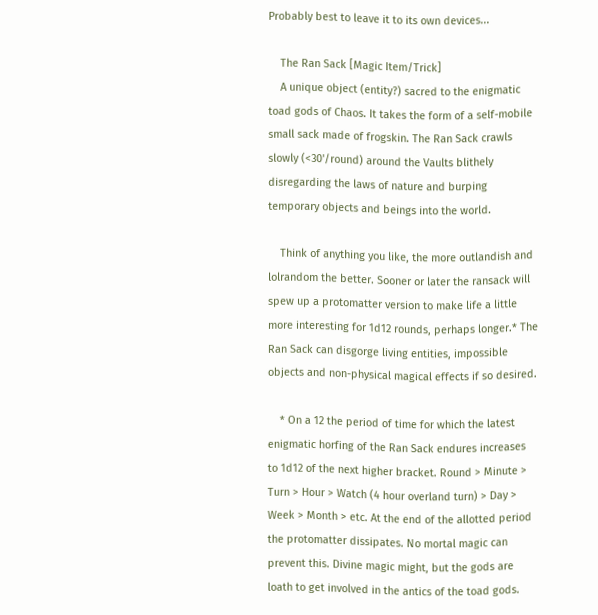Probably best to leave it to its own devices...

    The Ran Sack [Magic Item/Trick]
    A unique object (entity?) sacred to the enigmatic toad gods of Chaos. It takes the form of a self-mobile small sack made of frogskin. The Ran Sack crawls slowly (<30'/round) around the Vaults blithely disregarding the laws of nature and burping temporary objects and beings into the world.

    Think of anything you like, the more outlandish and lolrandom the better. Sooner or later the ransack will spew up a protomatter version to make life a little more interesting for 1d12 rounds, perhaps longer.* The Ran Sack can disgorge living entities, impossible objects and non-physical magical effects if so desired.

    * On a 12 the period of time for which the latest enigmatic horfing of the Ran Sack endures increases to 1d12 of the next higher bracket. Round > Minute > Turn > Hour > Watch (4 hour overland turn) > Day > Week > Month > etc. At the end of the allotted period the protomatter dissipates. No mortal magic can prevent this. Divine magic might, but the gods are loath to get involved in the antics of the toad gods.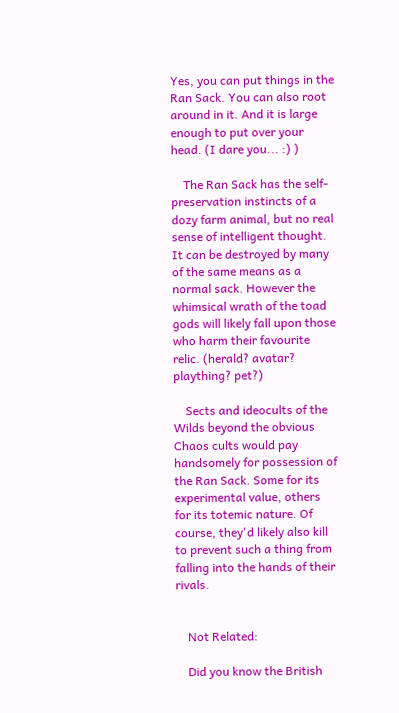Yes, you can put things in the Ran Sack. You can also root around in it. And it is large enough to put over your head. (I dare you... :) )

    The Ran Sack has the self-preservation instincts of a dozy farm animal, but no real sense of intelligent thought. It can be destroyed by many of the same means as a normal sack. However the whimsical wrath of the toad gods will likely fall upon those who harm their favourite relic. (herald? avatar? plaything? pet?)

    Sects and ideocults of the Wilds beyond the obvious Chaos cults would pay handsomely for possession of the Ran Sack. Some for its experimental value, others for its totemic nature. Of course, they'd likely also kill to prevent such a thing from falling into the hands of their rivals.


    Not Related:

    Did you know the British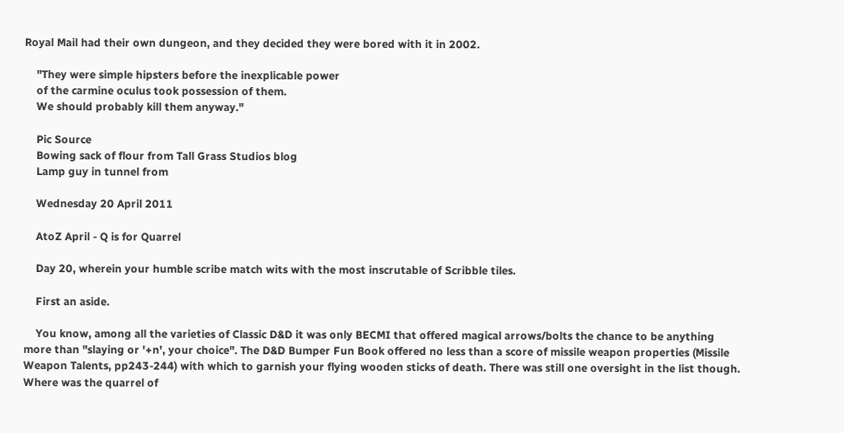Royal Mail had their own dungeon, and they decided they were bored with it in 2002.

    "They were simple hipsters before the inexplicable power
    of the carmine oculus took possession of them.
    We should probably kill them anyway."

    Pic Source
    Bowing sack of flour from Tall Grass Studios blog
    Lamp guy in tunnel from

    Wednesday 20 April 2011

    AtoZ April - Q is for Quarrel

    Day 20, wherein your humble scribe match wits with the most inscrutable of Scribble tiles.

    First an aside.

    You know, among all the varieties of Classic D&D it was only BECMI that offered magical arrows/bolts the chance to be anything more than "slaying or '+n', your choice". The D&D Bumper Fun Book offered no less than a score of missile weapon properties (Missile Weapon Talents, pp243-244) with which to garnish your flying wooden sticks of death. There was still one oversight in the list though. Where was the quarrel of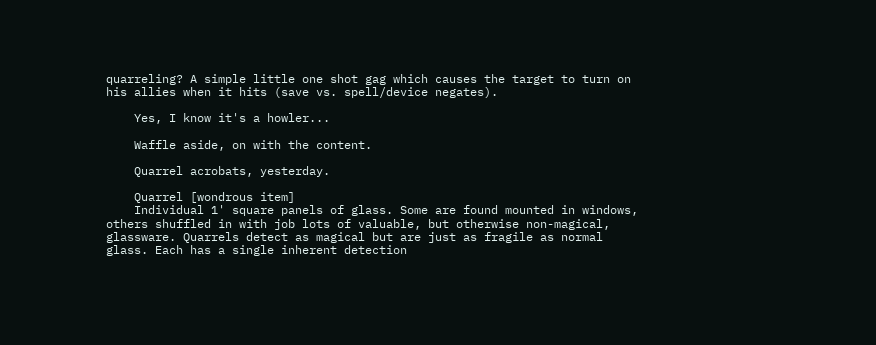quarreling? A simple little one shot gag which causes the target to turn on his allies when it hits (save vs. spell/device negates).

    Yes, I know it's a howler...

    Waffle aside, on with the content.

    Quarrel acrobats, yesterday.

    Quarrel [wondrous item]
    Individual 1' square panels of glass. Some are found mounted in windows, others shuffled in with job lots of valuable, but otherwise non-magical, glassware. Quarrels detect as magical but are just as fragile as normal glass. Each has a single inherent detection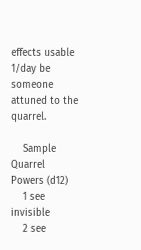effects usable 1/day be someone attuned to the quarrel.

    Sample Quarrel Powers (d12)
    1 see invisible
    2 see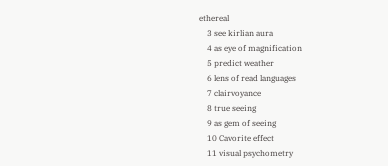ethereal
    3 see kirlian aura
    4 as eye of magnification
    5 predict weather
    6 lens of read languages
    7 clairvoyance
    8 true seeing
    9 as gem of seeing
    10 Cavorite effect
    11 visual psychometry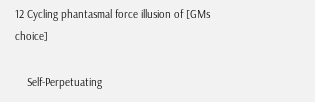12 Cycling phantasmal force illusion of [GMs choice]

    Self-Perpetuating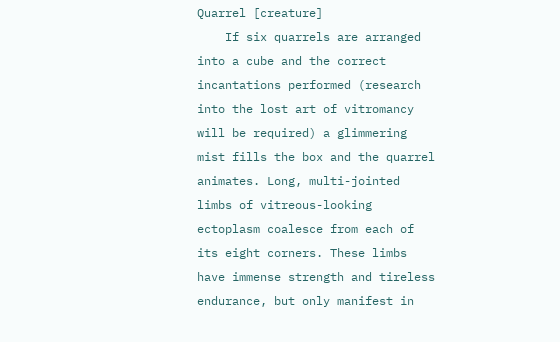Quarrel [creature]
    If six quarrels are arranged into a cube and the correct incantations performed (research into the lost art of vitromancy will be required) a glimmering mist fills the box and the quarrel animates. Long, multi-jointed limbs of vitreous-looking ectoplasm coalesce from each of its eight corners. These limbs have immense strength and tireless endurance, but only manifest in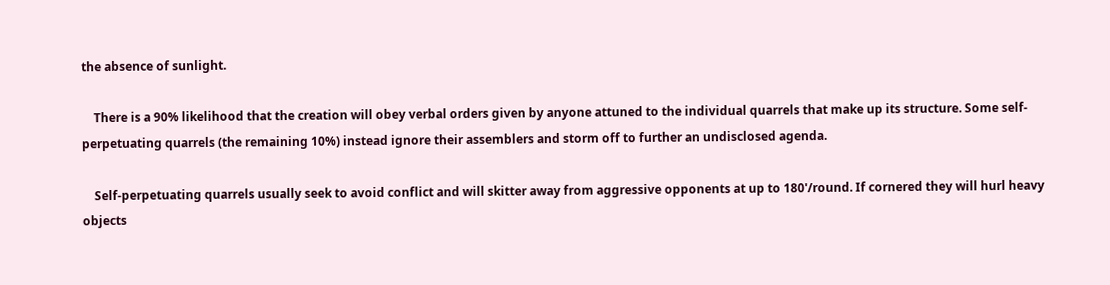the absence of sunlight.

    There is a 90% likelihood that the creation will obey verbal orders given by anyone attuned to the individual quarrels that make up its structure. Some self-perpetuating quarrels (the remaining 10%) instead ignore their assemblers and storm off to further an undisclosed agenda.

    Self-perpetuating quarrels usually seek to avoid conflict and will skitter away from aggressive opponents at up to 180'/round. If cornered they will hurl heavy objects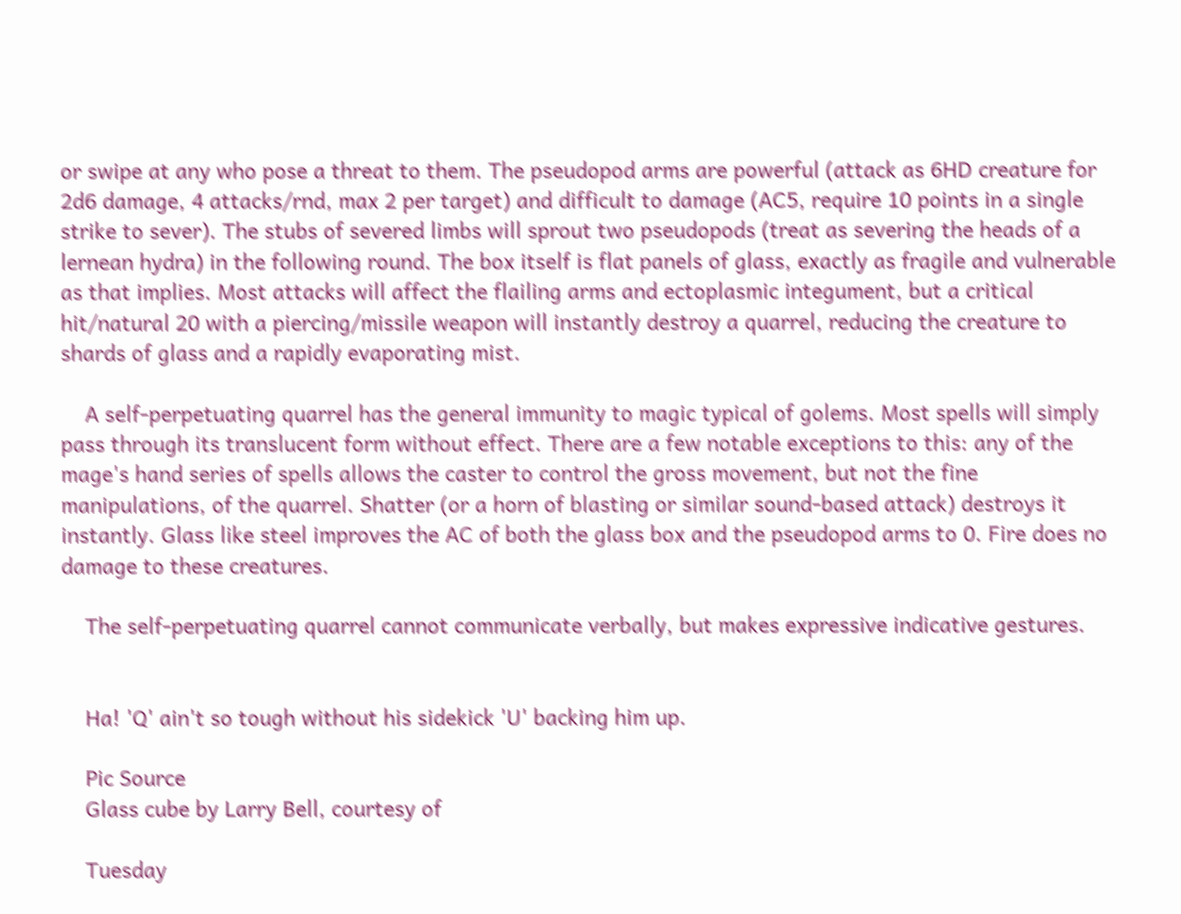or swipe at any who pose a threat to them. The pseudopod arms are powerful (attack as 6HD creature for 2d6 damage, 4 attacks/rnd, max 2 per target) and difficult to damage (AC5, require 10 points in a single strike to sever). The stubs of severed limbs will sprout two pseudopods (treat as severing the heads of a lernean hydra) in the following round. The box itself is flat panels of glass, exactly as fragile and vulnerable as that implies. Most attacks will affect the flailing arms and ectoplasmic integument, but a critical hit/natural 20 with a piercing/missile weapon will instantly destroy a quarrel, reducing the creature to shards of glass and a rapidly evaporating mist.

    A self-perpetuating quarrel has the general immunity to magic typical of golems. Most spells will simply pass through its translucent form without effect. There are a few notable exceptions to this: any of the mage's hand series of spells allows the caster to control the gross movement, but not the fine manipulations, of the quarrel. Shatter (or a horn of blasting or similar sound-based attack) destroys it instantly. Glass like steel improves the AC of both the glass box and the pseudopod arms to 0. Fire does no damage to these creatures.

    The self-perpetuating quarrel cannot communicate verbally, but makes expressive indicative gestures.


    Ha! 'Q' ain't so tough without his sidekick 'U' backing him up.

    Pic Source
    Glass cube by Larry Bell, courtesy of

    Tuesday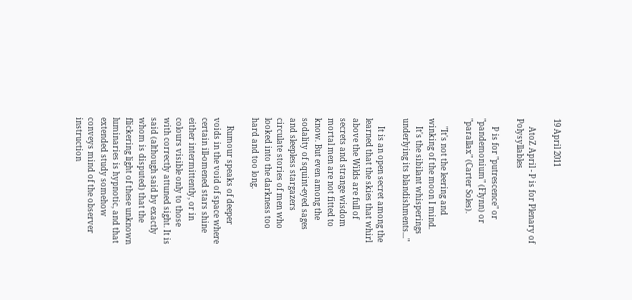19 April 2011

    AtoZ April - P is for Plenary of Polysyllables

    P is for "putrescence" or "pandemonium" (Flynn) or "parallax" (Carter Soles).

    "It's not the leering and winking of the moon I mind.
    It's the sibilant whisperings underlying its blandishments..."

    It is an open secret among the learned that the skies that whirl above the Wilds are full of secrets and strange wisdom mortal men are not fitted to know. But even among the sodality of squint-eyed sages and sleepless stargazers circulate stories of men who looked into the darkness too hard and too long.

    Rumour speaks of deeper voids in the void of space where certain ill-omened stars shine either intermittently, or in colours visible only to those with correctly attuned sight. It is said (although said by exactly whom is disputed) that the flickering light of these unknown luminaries is hypnotic, and that extended study somehow conveys mind of the observer instruction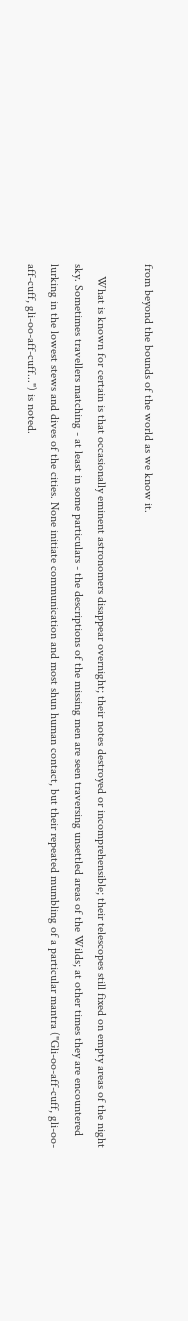from beyond the bounds of the world as we know it.

    What is known for certain is that occasionally eminent astronomers disappear overnight; their notes destroyed or incomprehensible; their telescopes still fixed on empty areas of the night sky. Sometimes travellers matching - at least in some particulars - the descriptions of the missing men are seen traversing unsettled areas of the Wilds; at other times they are encountered lurking in the lowest stews and dives of the cities. None initiate communication and most shun human contact, but their repeated mumbling of a particular mantra ("Gli-oo-aff-cuff, gli-oo-aff-cuff, gli-oo-aff-cuff...") is noted.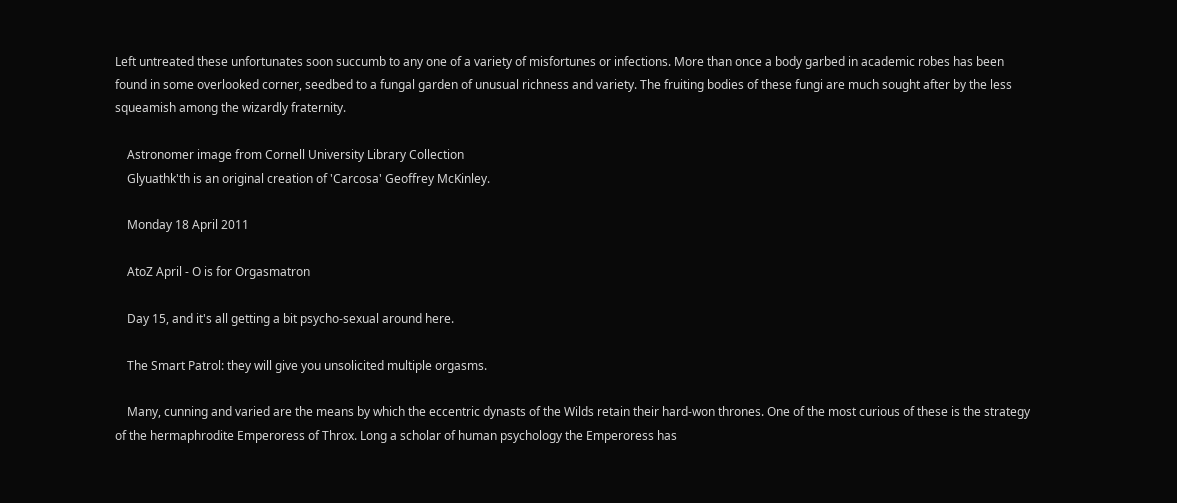Left untreated these unfortunates soon succumb to any one of a variety of misfortunes or infections. More than once a body garbed in academic robes has been found in some overlooked corner, seedbed to a fungal garden of unusual richness and variety. The fruiting bodies of these fungi are much sought after by the less squeamish among the wizardly fraternity.

    Astronomer image from Cornell University Library Collection
    Glyuathk'th is an original creation of 'Carcosa' Geoffrey McKinley.

    Monday 18 April 2011

    AtoZ April - O is for Orgasmatron

    Day 15, and it's all getting a bit psycho-sexual around here.

    The Smart Patrol: they will give you unsolicited multiple orgasms.

    Many, cunning and varied are the means by which the eccentric dynasts of the Wilds retain their hard-won thrones. One of the most curious of these is the strategy of the hermaphrodite Emperoress of Throx. Long a scholar of human psychology the Emperoress has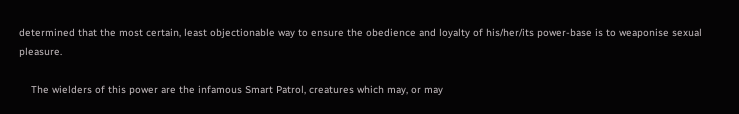determined that the most certain, least objectionable way to ensure the obedience and loyalty of his/her/its power-base is to weaponise sexual pleasure.

    The wielders of this power are the infamous Smart Patrol, creatures which may, or may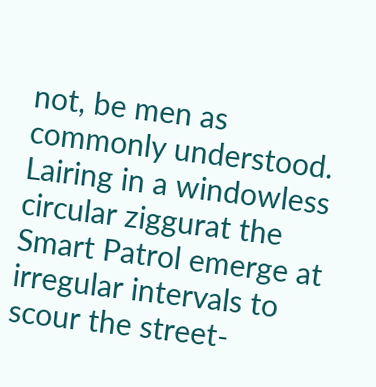not, be men as commonly understood. Lairing in a windowless circular ziggurat the Smart Patrol emerge at irregular intervals to scour the street-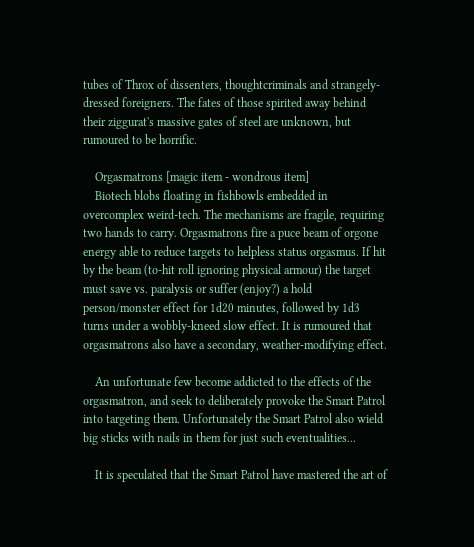tubes of Throx of dissenters, thoughtcriminals and strangely-dressed foreigners. The fates of those spirited away behind their ziggurat's massive gates of steel are unknown, but rumoured to be horrific.

    Orgasmatrons [magic item - wondrous item]
    Biotech blobs floating in fishbowls embedded in overcomplex weird-tech. The mechanisms are fragile, requiring two hands to carry. Orgasmatrons fire a puce beam of orgone energy able to reduce targets to helpless status orgasmus. If hit by the beam (to-hit roll ignoring physical armour) the target must save vs. paralysis or suffer (enjoy?) a hold person/monster effect for 1d20 minutes, followed by 1d3 turns under a wobbly-kneed slow effect. It is rumoured that orgasmatrons also have a secondary, weather-modifying effect.

    An unfortunate few become addicted to the effects of the orgasmatron, and seek to deliberately provoke the Smart Patrol into targeting them. Unfortunately the Smart Patrol also wield big sticks with nails in them for just such eventualities...

    It is speculated that the Smart Patrol have mastered the art of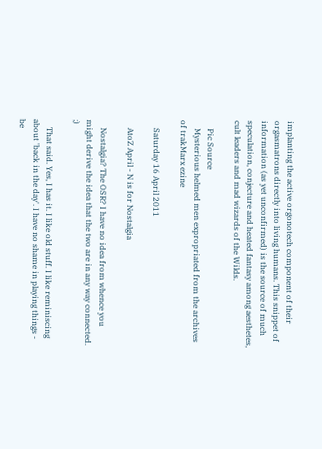implanting the active orgonotech component of their orgasmatrons directly into living humans. This snippet of information (as yet unconfirmed) is the source of much speculation, conjecture and heated fantasy among aesthetes, cult leaders and mad wizards of the Wilds.

    Pic Source
    Mysterious helmed men expropriated from the archives of trakMarx ezine

    Saturday 16 April 2011

    AtoZ April - N is for Nostalgia

    Nostalgia? The OSR? I have no idea from whence you might derive the idea that the two are in any way connected. ;)

    That said. Yes, I has it. I like old stuff. I like reminiscing about 'back in the day'. I have no shame in playing things - be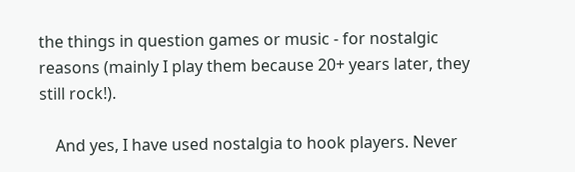the things in question games or music - for nostalgic reasons (mainly I play them because 20+ years later, they still rock!).

    And yes, I have used nostalgia to hook players. Never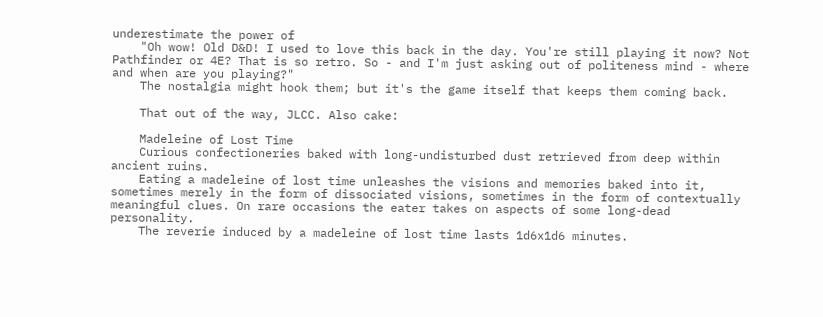underestimate the power of
    "Oh wow! Old D&D! I used to love this back in the day. You're still playing it now? Not Pathfinder or 4E? That is so retro. So - and I'm just asking out of politeness mind - where and when are you playing?"
    The nostalgia might hook them; but it's the game itself that keeps them coming back.

    That out of the way, JLCC. Also cake:

    Madeleine of Lost Time
    Curious confectioneries baked with long-undisturbed dust retrieved from deep within ancient ruins.
    Eating a madeleine of lost time unleashes the visions and memories baked into it, sometimes merely in the form of dissociated visions, sometimes in the form of contextually meaningful clues. On rare occasions the eater takes on aspects of some long-dead personality.
    The reverie induced by a madeleine of lost time lasts 1d6x1d6 minutes.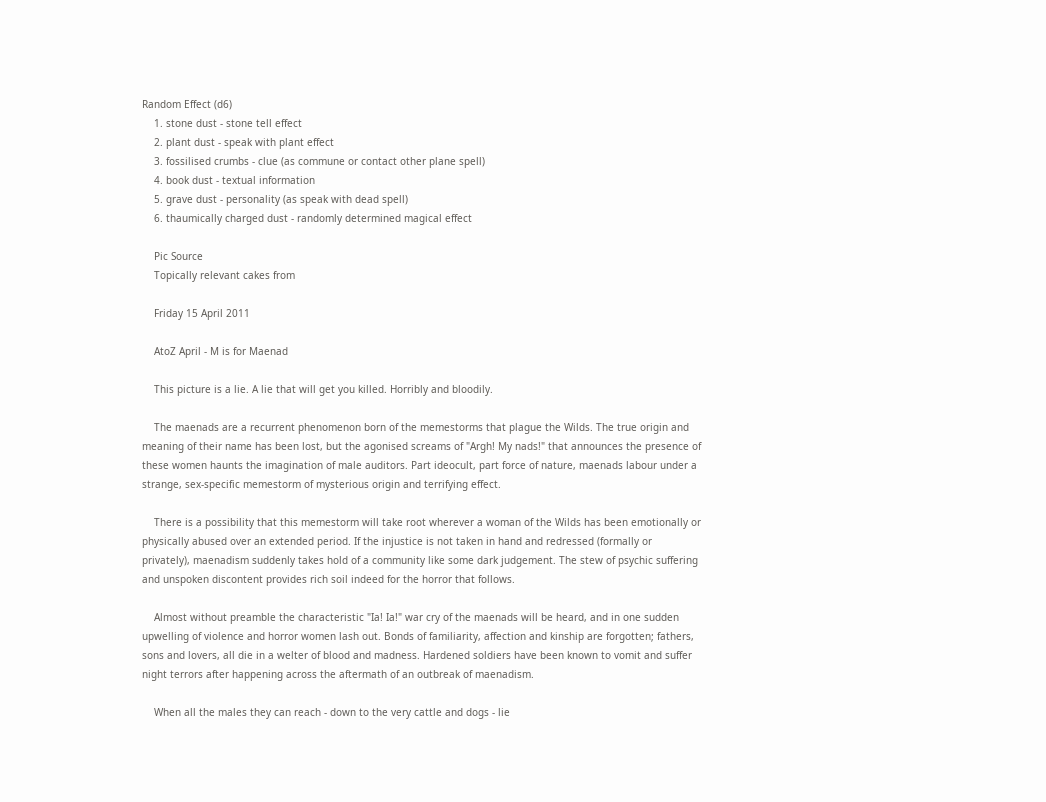Random Effect (d6)
    1. stone dust - stone tell effect
    2. plant dust - speak with plant effect
    3. fossilised crumbs - clue (as commune or contact other plane spell)
    4. book dust - textual information
    5. grave dust - personality (as speak with dead spell)
    6. thaumically charged dust - randomly determined magical effect

    Pic Source
    Topically relevant cakes from

    Friday 15 April 2011

    AtoZ April - M is for Maenad

    This picture is a lie. A lie that will get you killed. Horribly and bloodily.

    The maenads are a recurrent phenomenon born of the memestorms that plague the Wilds. The true origin and meaning of their name has been lost, but the agonised screams of "Argh! My nads!" that announces the presence of these women haunts the imagination of male auditors. Part ideocult, part force of nature, maenads labour under a strange, sex-specific memestorm of mysterious origin and terrifying effect.

    There is a possibility that this memestorm will take root wherever a woman of the Wilds has been emotionally or physically abused over an extended period. If the injustice is not taken in hand and redressed (formally or privately), maenadism suddenly takes hold of a community like some dark judgement. The stew of psychic suffering and unspoken discontent provides rich soil indeed for the horror that follows.

    Almost without preamble the characteristic "Ia! Ia!" war cry of the maenads will be heard, and in one sudden upwelling of violence and horror women lash out. Bonds of familiarity, affection and kinship are forgotten; fathers, sons and lovers, all die in a welter of blood and madness. Hardened soldiers have been known to vomit and suffer night terrors after happening across the aftermath of an outbreak of maenadism.

    When all the males they can reach - down to the very cattle and dogs - lie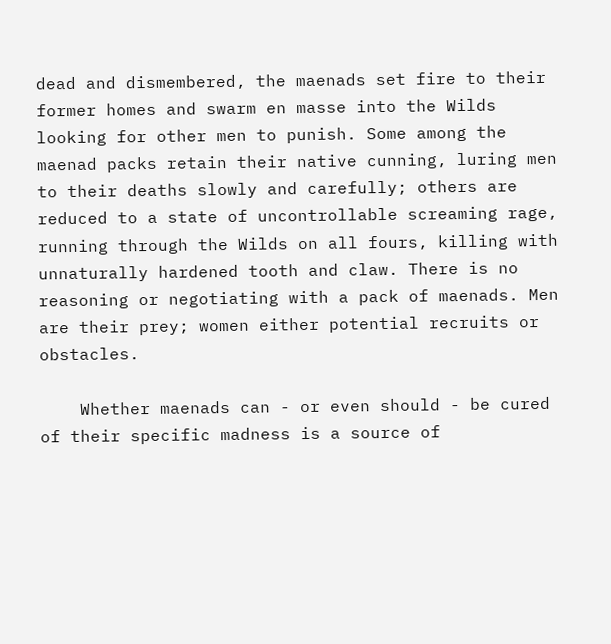dead and dismembered, the maenads set fire to their former homes and swarm en masse into the Wilds looking for other men to punish. Some among the maenad packs retain their native cunning, luring men to their deaths slowly and carefully; others are reduced to a state of uncontrollable screaming rage, running through the Wilds on all fours, killing with unnaturally hardened tooth and claw. There is no reasoning or negotiating with a pack of maenads. Men are their prey; women either potential recruits or obstacles.

    Whether maenads can - or even should - be cured of their specific madness is a source of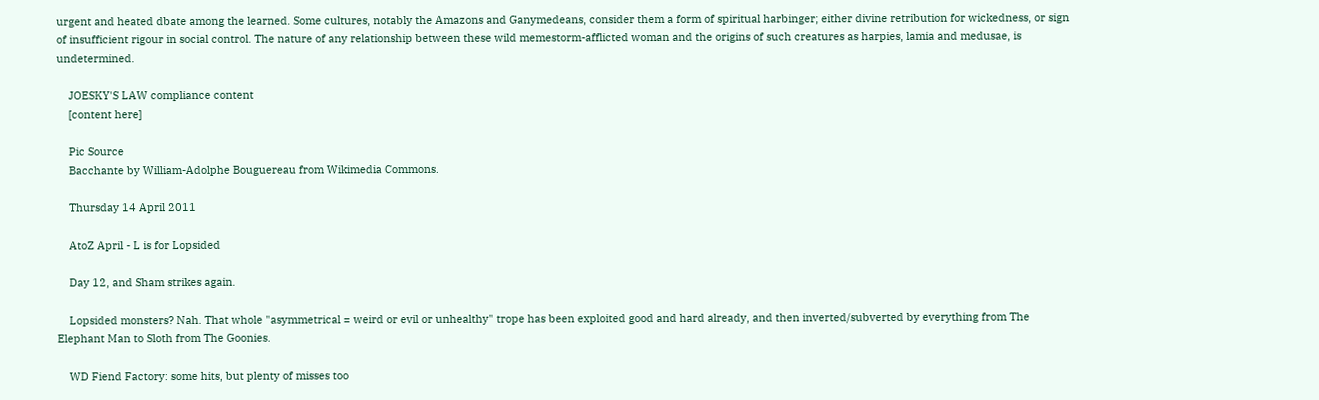urgent and heated dbate among the learned. Some cultures, notably the Amazons and Ganymedeans, consider them a form of spiritual harbinger; either divine retribution for wickedness, or sign of insufficient rigour in social control. The nature of any relationship between these wild memestorm-afflicted woman and the origins of such creatures as harpies, lamia and medusae, is undetermined.

    JOESKY'S LAW compliance content
    [content here]

    Pic Source
    Bacchante by William-Adolphe Bouguereau from Wikimedia Commons.

    Thursday 14 April 2011

    AtoZ April - L is for Lopsided

    Day 12, and Sham strikes again.

    Lopsided monsters? Nah. That whole "asymmetrical = weird or evil or unhealthy" trope has been exploited good and hard already, and then inverted/subverted by everything from The Elephant Man to Sloth from The Goonies.

    WD Fiend Factory: some hits, but plenty of misses too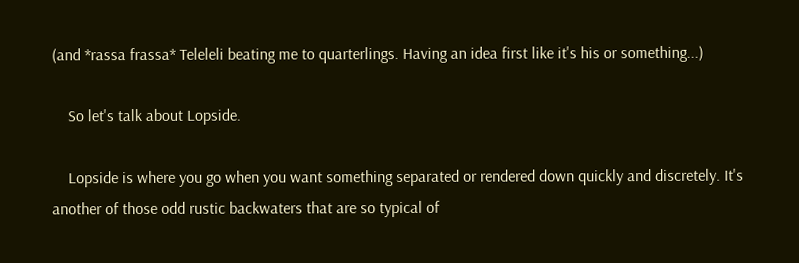(and *rassa frassa* Teleleli beating me to quarterlings. Having an idea first like it's his or something...)

    So let's talk about Lopside.

    Lopside is where you go when you want something separated or rendered down quickly and discretely. It's another of those odd rustic backwaters that are so typical of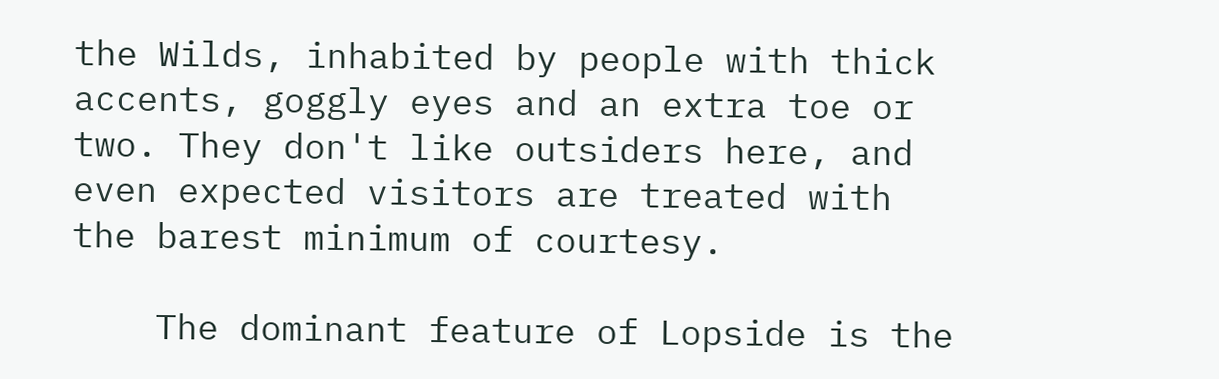the Wilds, inhabited by people with thick accents, goggly eyes and an extra toe or two. They don't like outsiders here, and even expected visitors are treated with the barest minimum of courtesy.

    The dominant feature of Lopside is the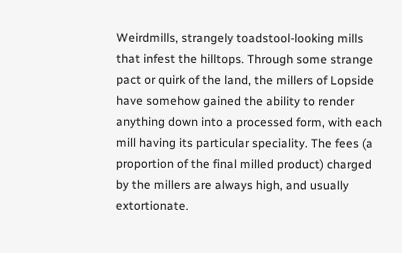Weirdmills, strangely toadstool-looking mills that infest the hilltops. Through some strange pact or quirk of the land, the millers of Lopside have somehow gained the ability to render anything down into a processed form, with each mill having its particular speciality. The fees (a proportion of the final milled product) charged by the millers are always high, and usually extortionate.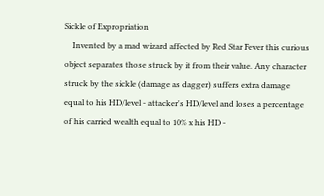Sickle of Expropriation
    Invented by a mad wizard affected by Red Star Fever this curious object separates those struck by it from their value. Any character struck by the sickle (damage as dagger) suffers extra damage equal to his HD/level - attacker's HD/level and loses a percentage of his carried wealth equal to 10% x his HD -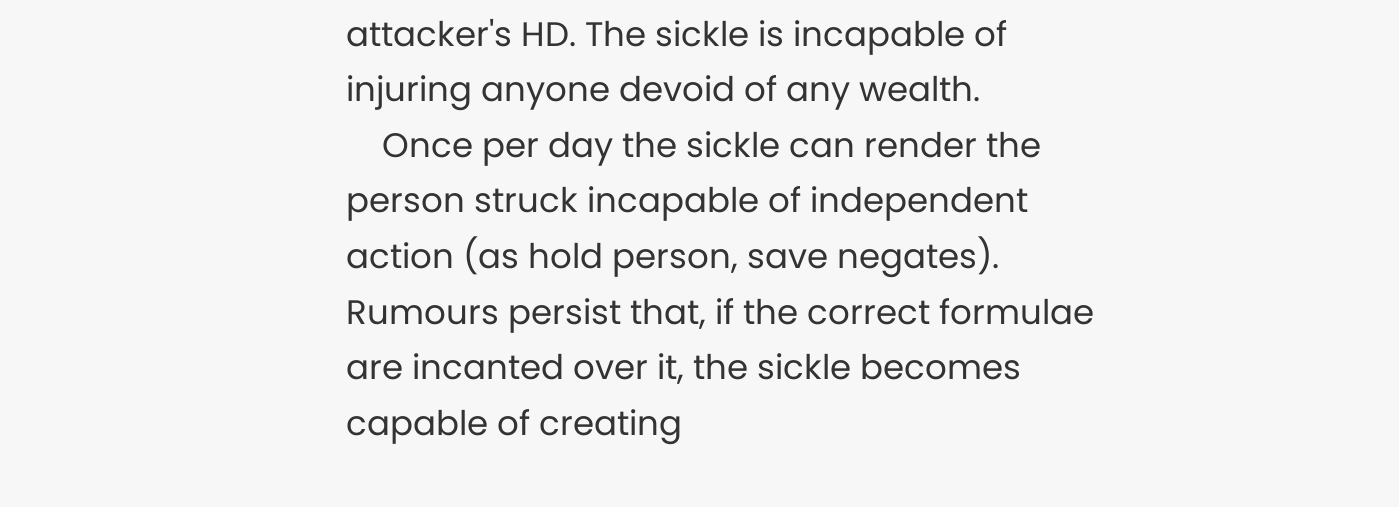attacker's HD. The sickle is incapable of injuring anyone devoid of any wealth.
    Once per day the sickle can render the person struck incapable of independent action (as hold person, save negates). Rumours persist that, if the correct formulae are incanted over it, the sickle becomes capable of creating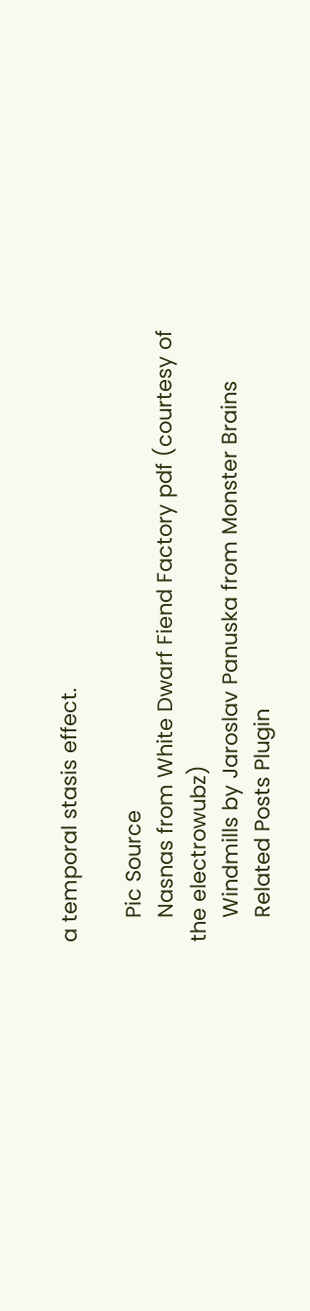a temporal stasis effect.

    Pic Source
    Nasnas from White Dwarf Fiend Factory pdf (courtesy of the electrowubz)
    Windmills by Jaroslav Panuska from Monster Brains
    Related Posts Plugin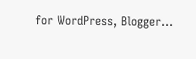for WordPress, Blogger...